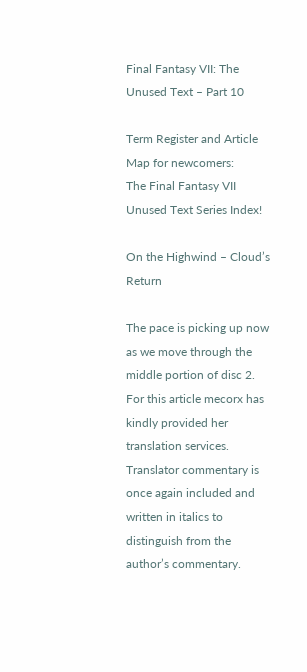Final Fantasy VII: The Unused Text – Part 10

Term Register and Article Map for newcomers:
The Final Fantasy VII Unused Text Series Index!

On the Highwind – Cloud’s Return

The pace is picking up now as we move through the middle portion of disc 2. For this article mecorx has kindly provided her translation services. Translator commentary is once again included and written in italics to distinguish from the author’s commentary.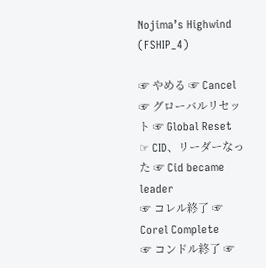Nojima’s Highwind (FSHIP_4)

☞ やめる ☞ Cancel
☞ グローバルリセット ☞ Global Reset
☞ CID、リーダーなった ☞ Cid became leader
☞ コレル終了 ☞ Corel Complete
☞ コンドル終了 ☞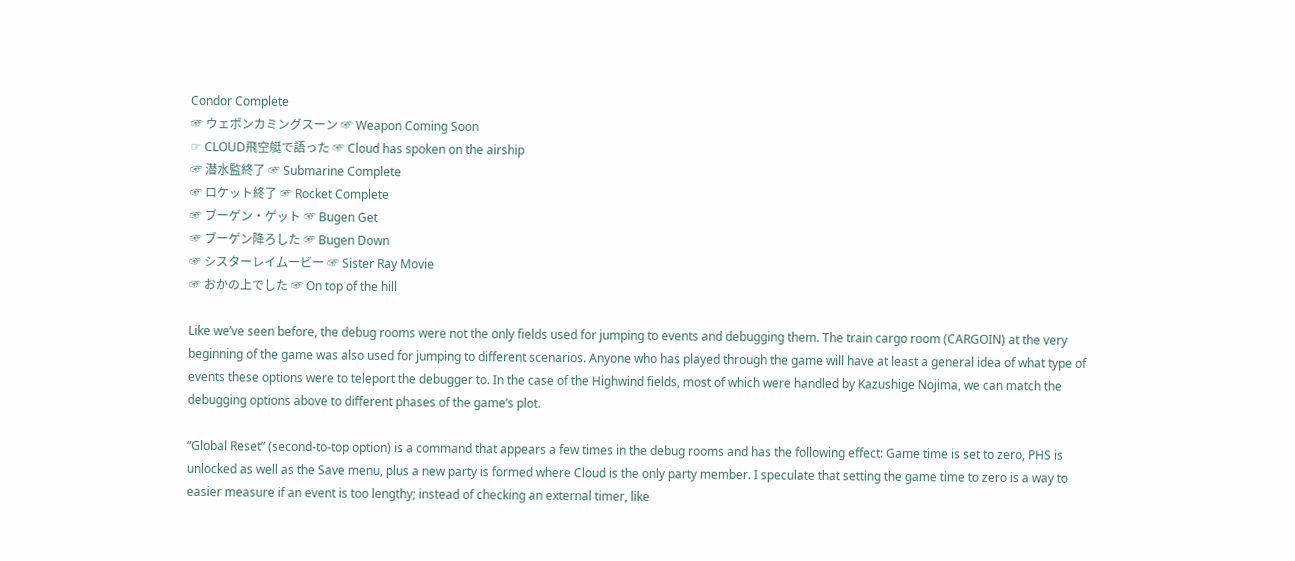Condor Complete
☞ ウェポンカミングスーン ☞ Weapon Coming Soon
☞ CLOUD飛空艇で語った ☞ Cloud has spoken on the airship
☞ 潜水監終了 ☞ Submarine Complete
☞ ロケット終了 ☞ Rocket Complete
☞ ブーゲン・ゲット ☞ Bugen Get
☞ ブーゲン降ろした ☞ Bugen Down
☞ シスターレイムービー ☞ Sister Ray Movie
☞ おかの上でした ☞ On top of the hill

Like we’ve seen before, the debug rooms were not the only fields used for jumping to events and debugging them. The train cargo room (CARGOIN) at the very beginning of the game was also used for jumping to different scenarios. Anyone who has played through the game will have at least a general idea of what type of events these options were to teleport the debugger to. In the case of the Highwind fields, most of which were handled by Kazushige Nojima, we can match the debugging options above to different phases of the game’s plot.

“Global Reset” (second-to-top option) is a command that appears a few times in the debug rooms and has the following effect: Game time is set to zero, PHS is unlocked as well as the Save menu, plus a new party is formed where Cloud is the only party member. I speculate that setting the game time to zero is a way to easier measure if an event is too lengthy; instead of checking an external timer, like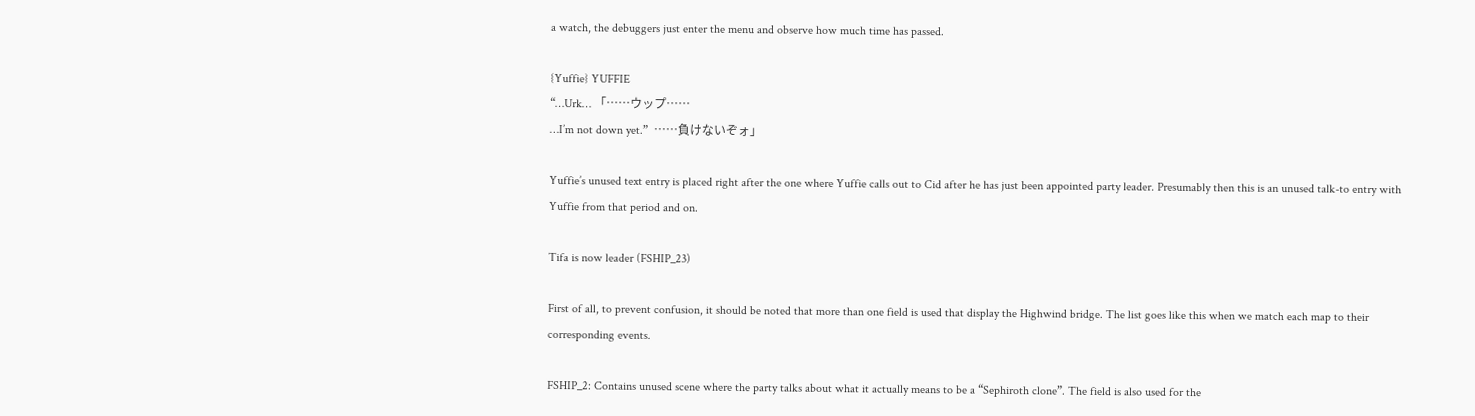a watch, the debuggers just enter the menu and observe how much time has passed.

{Yuffie} YUFFIE
“…Urk… 「……ウップ……
…I’m not down yet.”  ……負けないぞォ」

Yuffie’s unused text entry is placed right after the one where Yuffie calls out to Cid after he has just been appointed party leader. Presumably then this is an unused talk-to entry with Yuffie from that period and on.

Tifa is now leader (FSHIP_23)

First of all, to prevent confusion, it should be noted that more than one field is used that display the Highwind bridge. The list goes like this when we match each map to their corresponding events.

FSHIP_2: Contains unused scene where the party talks about what it actually means to be a “Sephiroth clone”. The field is also used for the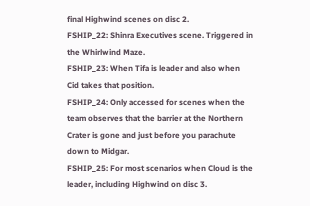final Highwind scenes on disc 2.
FSHIP_22: Shinra Executives scene. Triggered in the Whirlwind Maze.
FSHIP_23: When Tifa is leader and also when Cid takes that position.
FSHIP_24: Only accessed for scenes when the team observes that the barrier at the Northern Crater is gone and just before you parachute down to Midgar.
FSHIP_25: For most scenarios when Cloud is the leader, including Highwind on disc 3.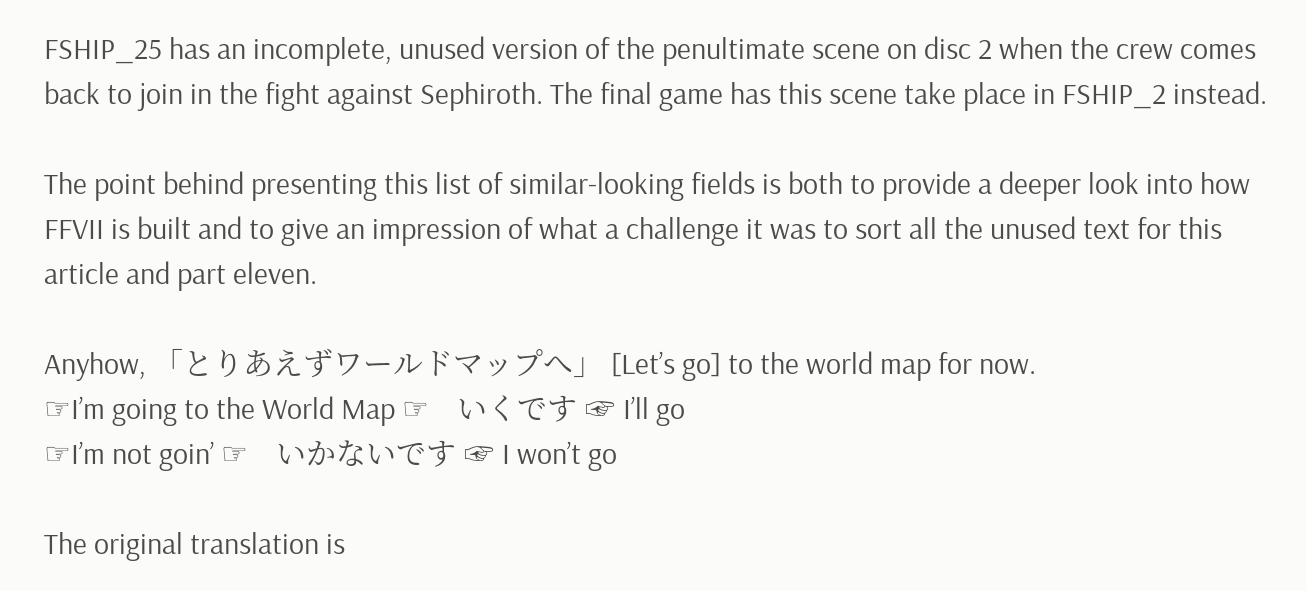FSHIP_25 has an incomplete, unused version of the penultimate scene on disc 2 when the crew comes back to join in the fight against Sephiroth. The final game has this scene take place in FSHIP_2 instead.

The point behind presenting this list of similar-looking fields is both to provide a deeper look into how FFVII is built and to give an impression of what a challenge it was to sort all the unused text for this article and part eleven.

Anyhow, 「とりあえずワールドマップへ」 [Let’s go] to the world map for now.
☞I’m going to the World Map ☞    いくです ☞ I’ll go
☞I’m not goin’ ☞    いかないです ☞ I won’t go

The original translation is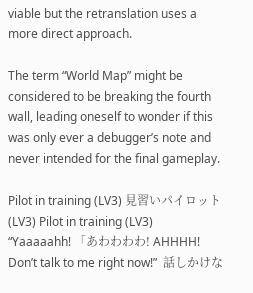viable but the retranslation uses a more direct approach.

The term “World Map” might be considered to be breaking the fourth wall, leading oneself to wonder if this was only ever a debugger’s note and never intended for the final gameplay.

Pilot in training (LV3) 見習いパイロット(LV3) Pilot in training (LV3)
“Yaaaaahh! 「あわわわわ! AHHHH!
Don’t talk to me right now!”  話しかけな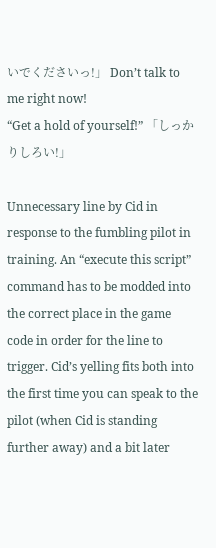いでくださいっ!」 Don’t talk to me right now!
“Get a hold of yourself!” 「しっかりしろい!」

Unnecessary line by Cid in response to the fumbling pilot in training. An “execute this script” command has to be modded into the correct place in the game code in order for the line to trigger. Cid’s yelling fits both into the first time you can speak to the pilot (when Cid is standing further away) and a bit later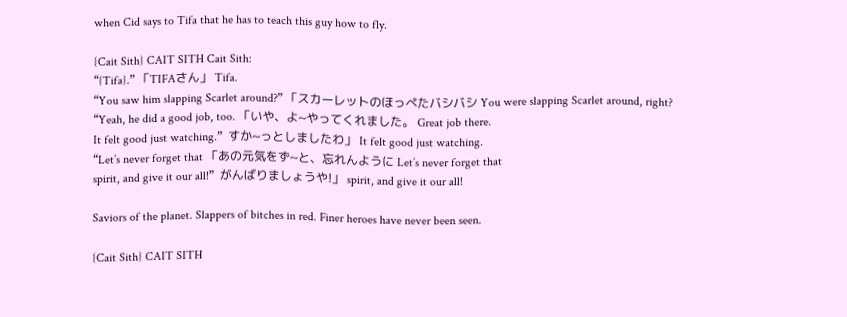when Cid says to Tifa that he has to teach this guy how to fly.

{Cait Sith} CAIT SITH Cait Sith:
“{Tifa}.” 「TIFAさん」 Tifa.
“You saw him slapping Scarlet around?” 「スカーレットのほっぺたバシバシ You were slapping Scarlet around, right?
“Yeah, he did a good job, too. 「いや、よ~やってくれました。 Great job there.
It felt good just watching.”  すか~っとしましたわ」 It felt good just watching.
“Let’s never forget that 「あの元気をず~と、忘れんように Let’s never forget that
spirit, and give it our all!”  がんばりましょうや!」 spirit, and give it our all!

Saviors of the planet. Slappers of bitches in red. Finer heroes have never been seen.

{Cait Sith} CAIT SITH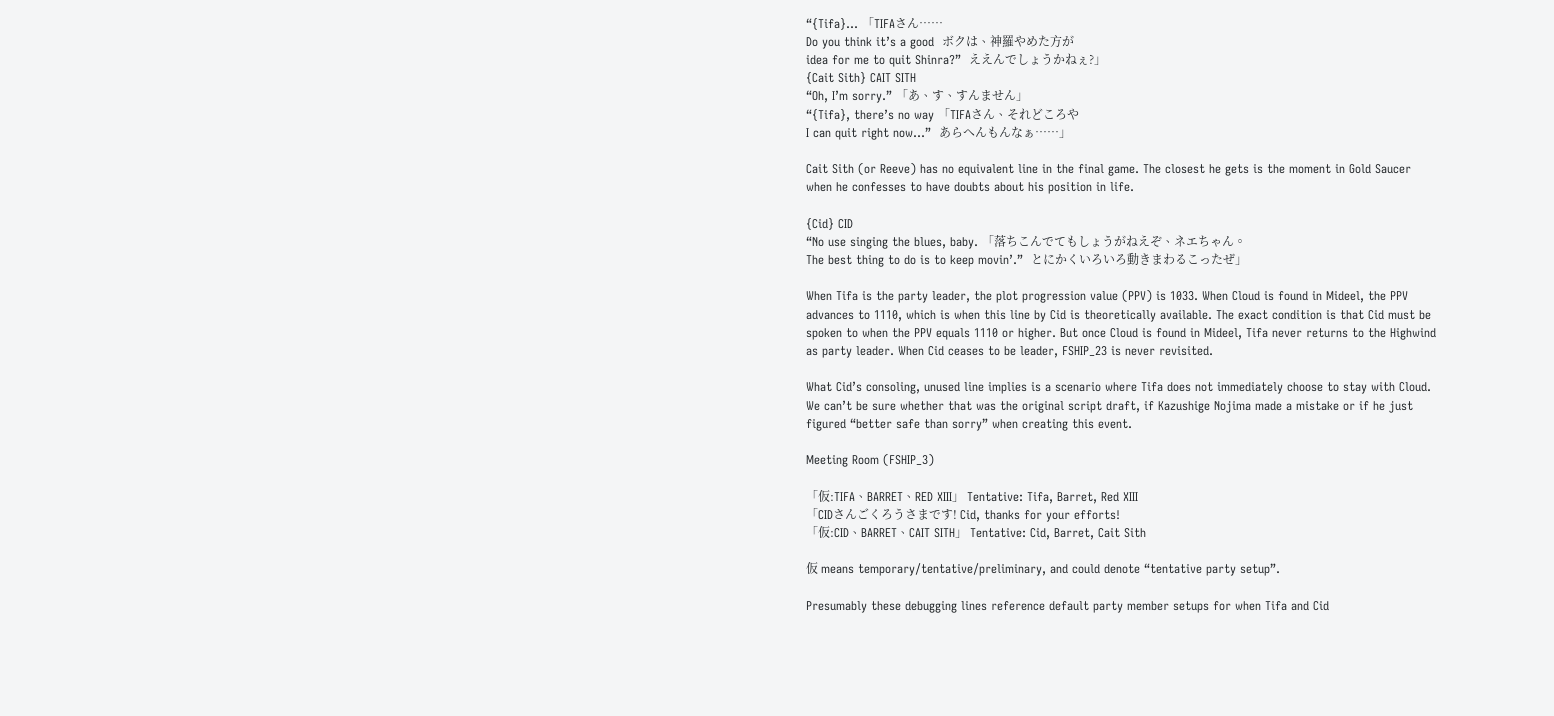“{Tifa}… 「TIFAさん……
Do you think it’s a good  ボクは、神羅やめた方が
idea for me to quit Shinra?”  ええんでしょうかねぇ?」
{Cait Sith} CAIT SITH
“Oh, I’m sorry.” 「あ、す、すんません」
“{Tifa}, there’s no way 「TIFAさん、それどころや
I can quit right now…”  あらへんもんなぁ……」

Cait Sith (or Reeve) has no equivalent line in the final game. The closest he gets is the moment in Gold Saucer when he confesses to have doubts about his position in life.

{Cid} CID
“No use singing the blues, baby. 「落ちこんでてもしょうがねえぞ、ネエちゃん。
The best thing to do is to keep movin’.”  とにかくいろいろ動きまわるこったぜ」

When Tifa is the party leader, the plot progression value (PPV) is 1033. When Cloud is found in Mideel, the PPV advances to 1110, which is when this line by Cid is theoretically available. The exact condition is that Cid must be spoken to when the PPV equals 1110 or higher. But once Cloud is found in Mideel, Tifa never returns to the Highwind as party leader. When Cid ceases to be leader, FSHIP_23 is never revisited.

What Cid’s consoling, unused line implies is a scenario where Tifa does not immediately choose to stay with Cloud. We can’t be sure whether that was the original script draft, if Kazushige Nojima made a mistake or if he just figured “better safe than sorry” when creating this event.

Meeting Room (FSHIP_3)

「仮:TIFA、BARRET、RED XIII」 Tentative: Tifa, Barret, Red XIII
「CIDさんごくろうさまです! Cid, thanks for your efforts!
「仮:CID、BARRET、CAIT SITH」 Tentative: Cid, Barret, Cait Sith

仮 means temporary/tentative/preliminary, and could denote “tentative party setup”.

Presumably these debugging lines reference default party member setups for when Tifa and Cid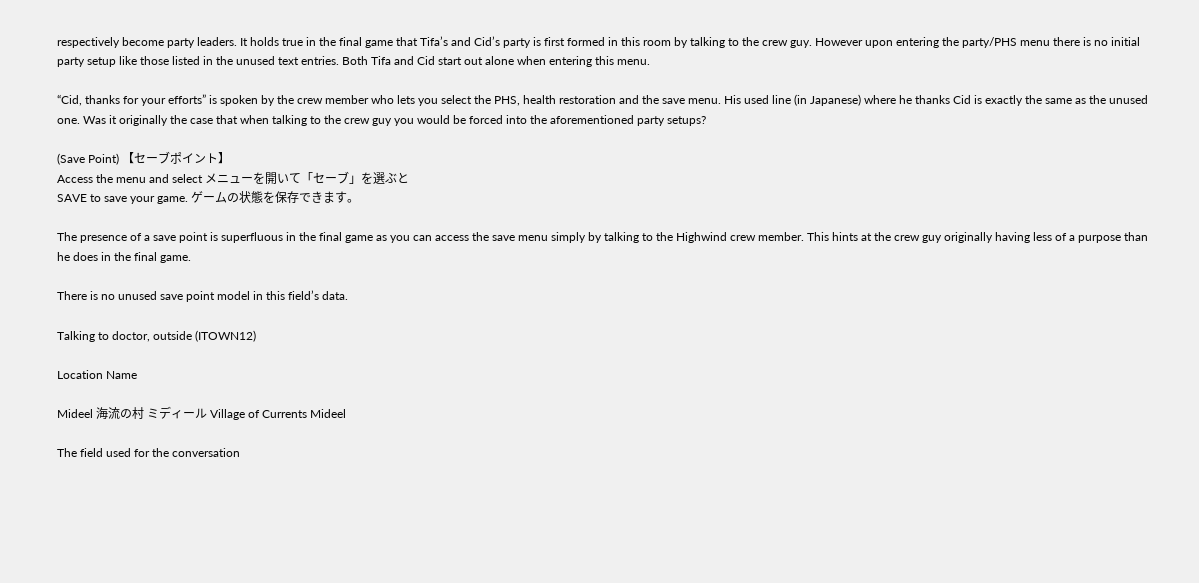respectively become party leaders. It holds true in the final game that Tifa’s and Cid’s party is first formed in this room by talking to the crew guy. However upon entering the party/PHS menu there is no initial party setup like those listed in the unused text entries. Both Tifa and Cid start out alone when entering this menu.

“Cid, thanks for your efforts” is spoken by the crew member who lets you select the PHS, health restoration and the save menu. His used line (in Japanese) where he thanks Cid is exactly the same as the unused one. Was it originally the case that when talking to the crew guy you would be forced into the aforementioned party setups?

(Save Point) 【セーブポイント】
Access the menu and select メニューを開いて「セーブ」を選ぶと
SAVE to save your game. ゲームの状態を保存できます。

The presence of a save point is superfluous in the final game as you can access the save menu simply by talking to the Highwind crew member. This hints at the crew guy originally having less of a purpose than he does in the final game.

There is no unused save point model in this field’s data.

Talking to doctor, outside (ITOWN12)

Location Name

Mideel 海流の村 ミディール Village of Currents Mideel

The field used for the conversation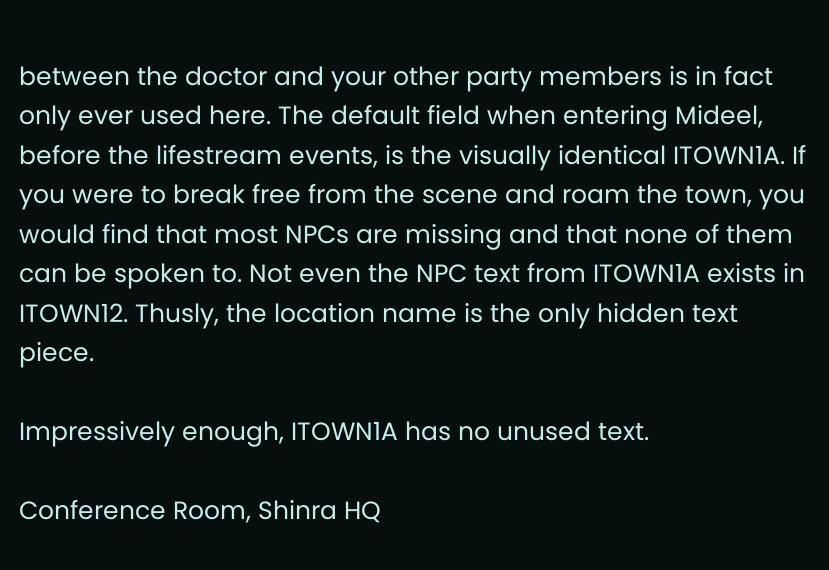between the doctor and your other party members is in fact only ever used here. The default field when entering Mideel, before the lifestream events, is the visually identical ITOWN1A. If you were to break free from the scene and roam the town, you would find that most NPCs are missing and that none of them can be spoken to. Not even the NPC text from ITOWN1A exists in ITOWN12. Thusly, the location name is the only hidden text piece.

Impressively enough, ITOWN1A has no unused text.

Conference Room, Shinra HQ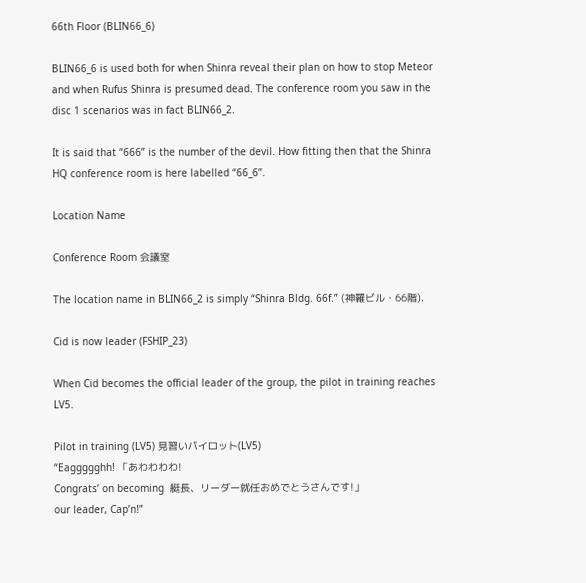66th Floor (BLIN66_6)

BLIN66_6 is used both for when Shinra reveal their plan on how to stop Meteor and when Rufus Shinra is presumed dead. The conference room you saw in the disc 1 scenarios was in fact BLIN66_2.

It is said that “666” is the number of the devil. How fitting then that the Shinra HQ conference room is here labelled “66_6”.

Location Name

Conference Room 会議室

The location name in BLIN66_2 is simply “Shinra Bldg. 66f.” (神羅ビル・66階).

Cid is now leader (FSHIP_23)

When Cid becomes the official leader of the group, the pilot in training reaches LV5.

Pilot in training (LV5) 見習いパイロット(LV5)
“Eaggggghh! 「あわわわわ!
Congrats’ on becoming  艇長、リーダー就任おめでとうさんです!」
our leader, Cap’n!”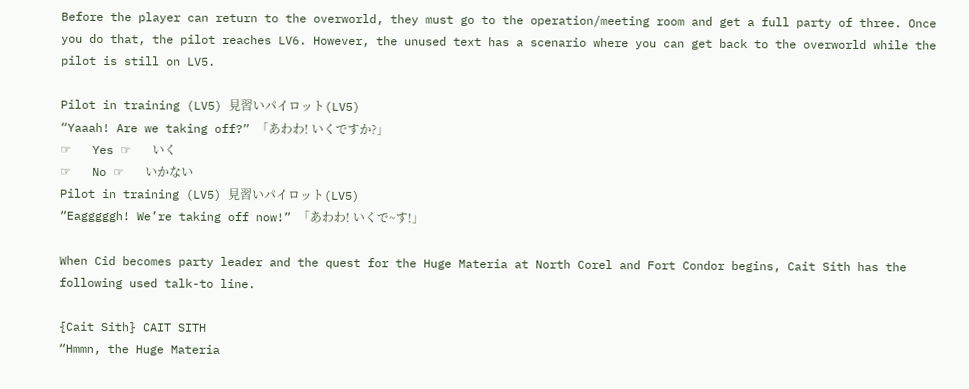Before the player can return to the overworld, they must go to the operation/meeting room and get a full party of three. Once you do that, the pilot reaches LV6. However, the unused text has a scenario where you can get back to the overworld while the pilot is still on LV5.

Pilot in training (LV5) 見習いパイロット(LV5)
“Yaaah! Are we taking off?” 「あわわ! いくですか?」
☞   Yes ☞   いく
☞   No ☞   いかない
Pilot in training (LV5) 見習いパイロット(LV5)
“Eagggggh! We’re taking off now!” 「あわわ! いくで~す!」

When Cid becomes party leader and the quest for the Huge Materia at North Corel and Fort Condor begins, Cait Sith has the following used talk-to line.

{Cait Sith} CAIT SITH
“Hmmn, the Huge Materia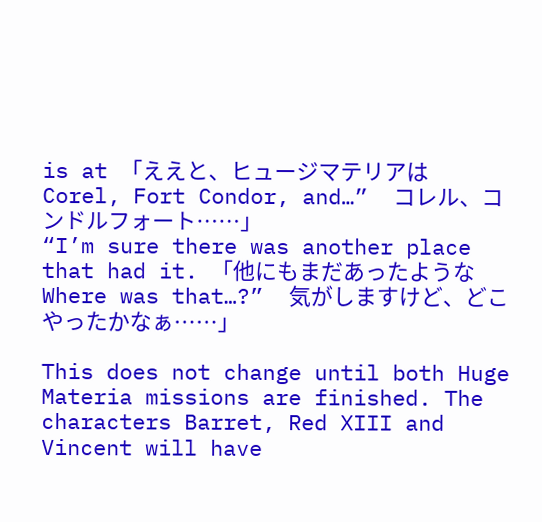is at 「ええと、ヒュージマテリアは
Corel, Fort Condor, and…”  コレル、コンドルフォート……」
“I’m sure there was another place that had it. 「他にもまだあったような
Where was that…?”  気がしますけど、どこやったかなぁ……」

This does not change until both Huge Materia missions are finished. The characters Barret, Red XIII and Vincent will have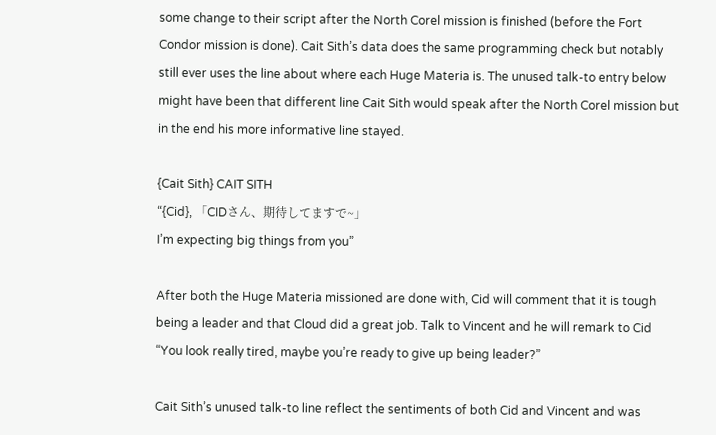some change to their script after the North Corel mission is finished (before the Fort Condor mission is done). Cait Sith’s data does the same programming check but notably still ever uses the line about where each Huge Materia is. The unused talk-to entry below might have been that different line Cait Sith would speak after the North Corel mission but in the end his more informative line stayed.

{Cait Sith} CAIT SITH
“{Cid}, 「CIDさん、期待してますで~」
I’m expecting big things from you”

After both the Huge Materia missioned are done with, Cid will comment that it is tough being a leader and that Cloud did a great job. Talk to Vincent and he will remark to Cid “You look really tired, maybe you’re ready to give up being leader?”

Cait Sith’s unused talk-to line reflect the sentiments of both Cid and Vincent and was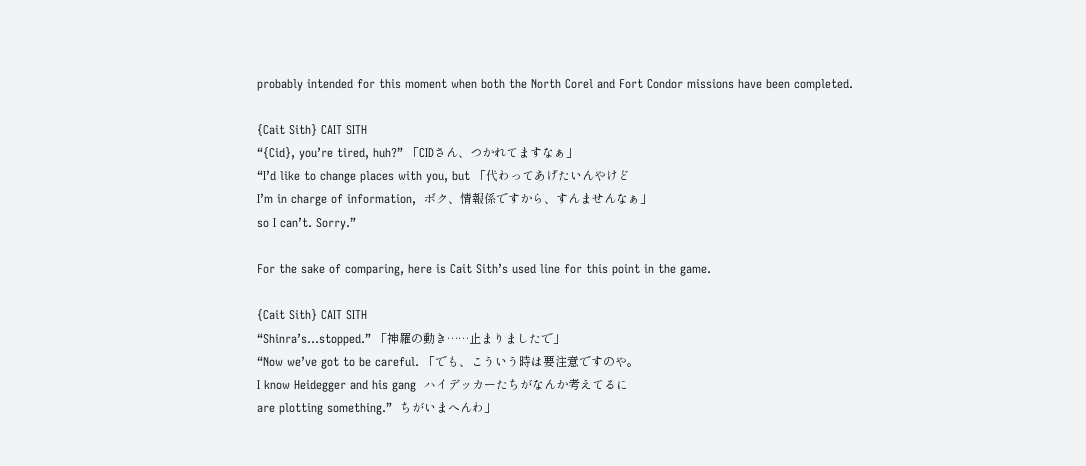probably intended for this moment when both the North Corel and Fort Condor missions have been completed.

{Cait Sith} CAIT SITH
“{Cid}, you’re tired, huh?” 「CIDさん、つかれてますなぁ」
“I’d like to change places with you, but 「代わってあげたいんやけど
I’m in charge of information,  ボク、情報係ですから、すんませんなぁ」
so I can’t. Sorry.”

For the sake of comparing, here is Cait Sith’s used line for this point in the game.

{Cait Sith} CAIT SITH
“Shinra’s…stopped.” 「神羅の動き……止まりましたで」
“Now we’ve got to be careful. 「でも、こういう時は要注意ですのや。
I know Heidegger and his gang  ハイデッカーたちがなんか考えてるに
are plotting something.”  ちがいまへんわ」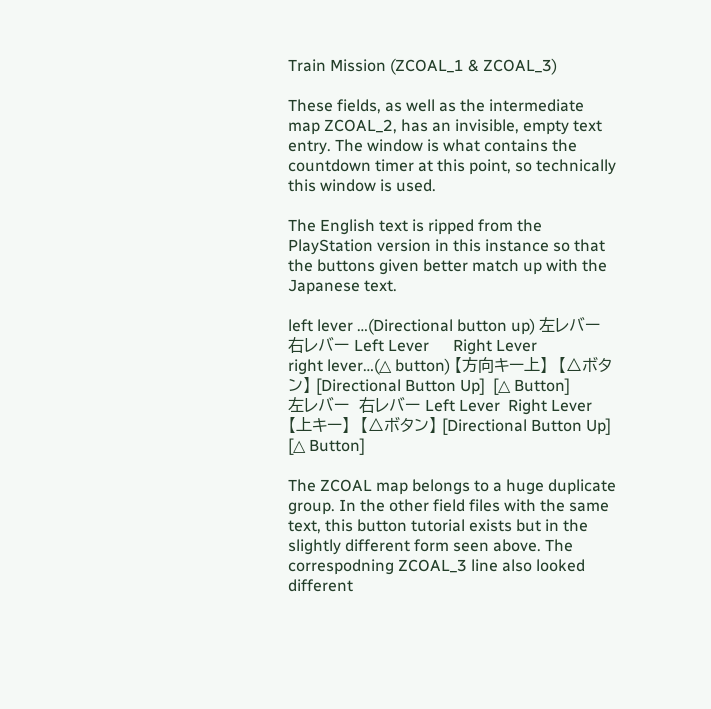Train Mission (ZCOAL_1 & ZCOAL_3)

These fields, as well as the intermediate map ZCOAL_2, has an invisible, empty text entry. The window is what contains the countdown timer at this point, so technically this window is used.

The English text is ripped from the PlayStation version in this instance so that the buttons given better match up with the Japanese text.

left lever …(Directional button up) 左レバー      右レバー Left Lever      Right Lever
right lever…(△ button) 【方向キー上】  【△ボタン】 [Directional Button Up]  [△ Button]
左レバー  右レバー Left Lever  Right Lever
【上キー】  【△ボタン】 [Directional Button Up]  [△ Button]

The ZCOAL map belongs to a huge duplicate group. In the other field files with the same text, this button tutorial exists but in the slightly different form seen above. The correspodning ZCOAL_3 line also looked different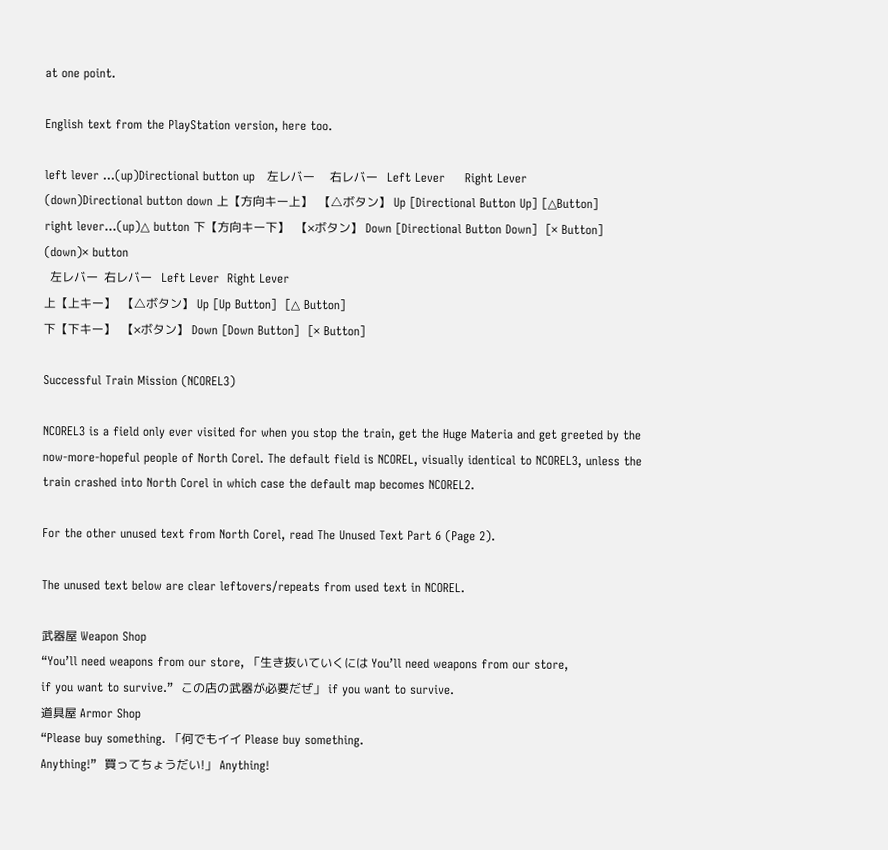at one point.

English text from the PlayStation version, here too.

left lever …(up)Directional button up   左レバー     右レバー   Left Lever     Right Lever
(down)Directional button down 上【方向キー上】  【△ボタン】 Up [Directional Button Up] [△Button]
right lever…(up)△ button 下【方向キー下】  【×ボタン】 Down [Directional Button Down]  [× Button]
(down)× button
  左レバー  右レバー   Left Lever  Right Lever
上【上キー】  【△ボタン】 Up [Up Button]  [△ Button]
下【下キー】  【×ボタン】 Down [Down Button]  [× Button]

Successful Train Mission (NCOREL3)

NCOREL3 is a field only ever visited for when you stop the train, get the Huge Materia and get greeted by the now-more-hopeful people of North Corel. The default field is NCOREL, visually identical to NCOREL3, unless the train crashed into North Corel in which case the default map becomes NCOREL2.

For the other unused text from North Corel, read The Unused Text Part 6 (Page 2).

The unused text below are clear leftovers/repeats from used text in NCOREL.

武器屋 Weapon Shop
“You’ll need weapons from our store, 「生き抜いていくには You’ll need weapons from our store,
if you want to survive.”  この店の武器が必要だぜ」 if you want to survive.
道具屋 Armor Shop
“Please buy something. 「何でもイイ Please buy something.
Anything!”  買ってちょうだい!」 Anything!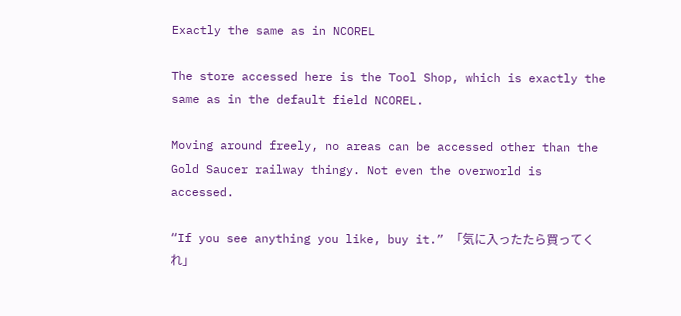Exactly the same as in NCOREL

The store accessed here is the Tool Shop, which is exactly the same as in the default field NCOREL.

Moving around freely, no areas can be accessed other than the Gold Saucer railway thingy. Not even the overworld is accessed.

“If you see anything you like, buy it.” 「気に入ったたら買ってくれ」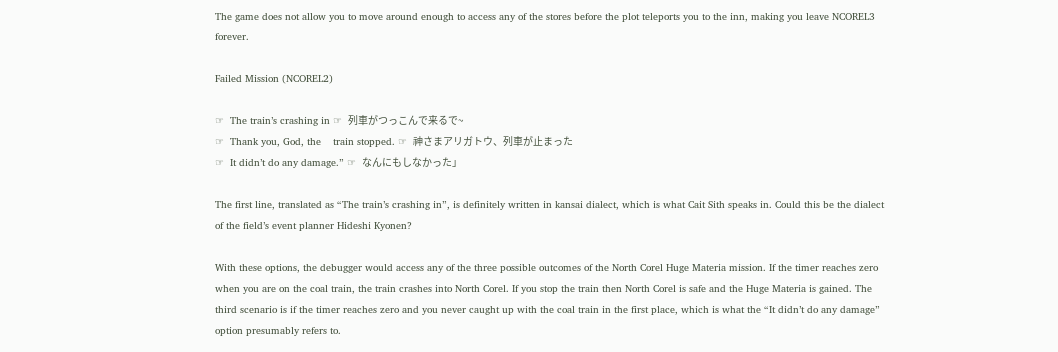The game does not allow you to move around enough to access any of the stores before the plot teleports you to the inn, making you leave NCOREL3 forever.

Failed Mission (NCOREL2)

☞  The train’s crashing in ☞  列車がつっこんで来るで~
☞  Thank you, God, the    train stopped. ☞  神さまアリガトウ、列車が止まった
☞  It didn’t do any damage.” ☞  なんにもしなかった」

The first line, translated as “The train’s crashing in”, is definitely written in kansai dialect, which is what Cait Sith speaks in. Could this be the dialect of the field’s event planner Hideshi Kyonen?

With these options, the debugger would access any of the three possible outcomes of the North Corel Huge Materia mission. If the timer reaches zero when you are on the coal train, the train crashes into North Corel. If you stop the train then North Corel is safe and the Huge Materia is gained. The third scenario is if the timer reaches zero and you never caught up with the coal train in the first place, which is what the “It didn’t do any damage” option presumably refers to.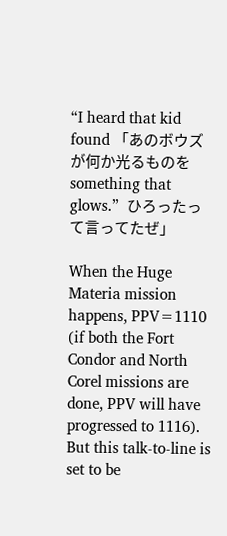“I heard that kid found 「あのボウズが何か光るものを
something that glows.”  ひろったって言ってたぜ」

When the Huge Materia mission happens, PPV=1110 (if both the Fort Condor and North Corel missions are done, PPV will have progressed to 1116). But this talk-to-line is set to be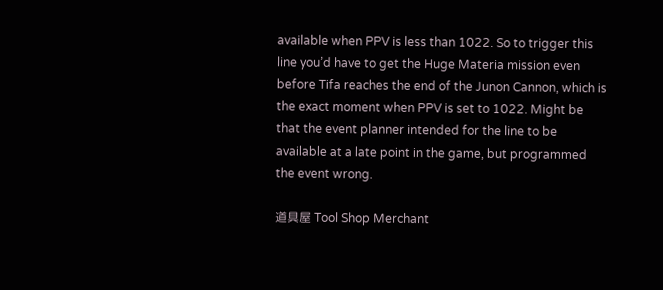available when PPV is less than 1022. So to trigger this line you’d have to get the Huge Materia mission even before Tifa reaches the end of the Junon Cannon, which is the exact moment when PPV is set to 1022. Might be that the event planner intended for the line to be available at a late point in the game, but programmed the event wrong.

道具屋 Tool Shop Merchant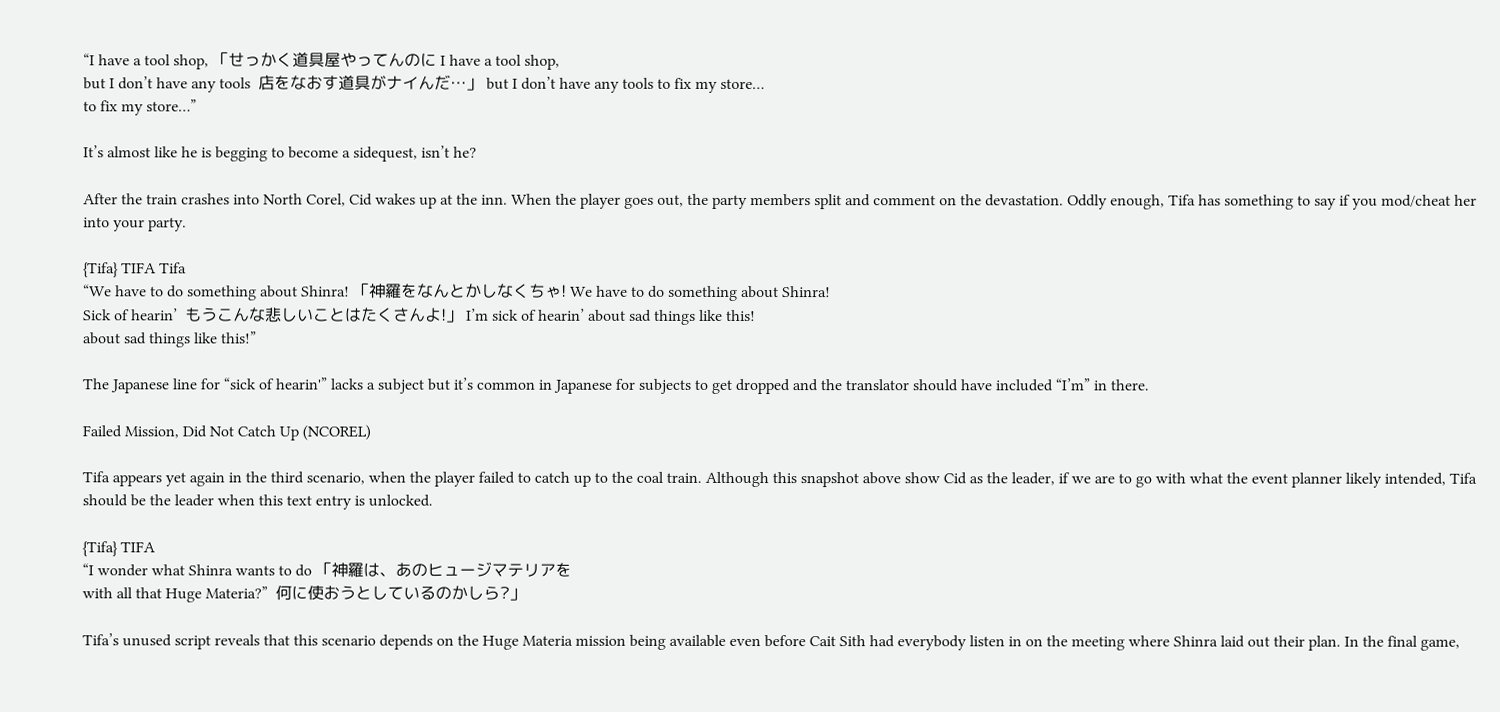“I have a tool shop, 「せっかく道具屋やってんのに I have a tool shop,
but I don’t have any tools  店をなおす道具がナイんだ…」 but I don’t have any tools to fix my store…
to fix my store…”

It’s almost like he is begging to become a sidequest, isn’t he?

After the train crashes into North Corel, Cid wakes up at the inn. When the player goes out, the party members split and comment on the devastation. Oddly enough, Tifa has something to say if you mod/cheat her into your party.

{Tifa} TIFA Tifa
“We have to do something about Shinra! 「神羅をなんとかしなくちゃ! We have to do something about Shinra!
Sick of hearin’  もうこんな悲しいことはたくさんよ!」 I’m sick of hearin’ about sad things like this!
about sad things like this!”

The Japanese line for “sick of hearin'” lacks a subject but it’s common in Japanese for subjects to get dropped and the translator should have included “I’m” in there.

Failed Mission, Did Not Catch Up (NCOREL)

Tifa appears yet again in the third scenario, when the player failed to catch up to the coal train. Although this snapshot above show Cid as the leader, if we are to go with what the event planner likely intended, Tifa should be the leader when this text entry is unlocked.

{Tifa} TIFA
“I wonder what Shinra wants to do 「神羅は、あのヒュージマテリアを
with all that Huge Materia?”  何に使おうとしているのかしら?」

Tifa’s unused script reveals that this scenario depends on the Huge Materia mission being available even before Cait Sith had everybody listen in on the meeting where Shinra laid out their plan. In the final game,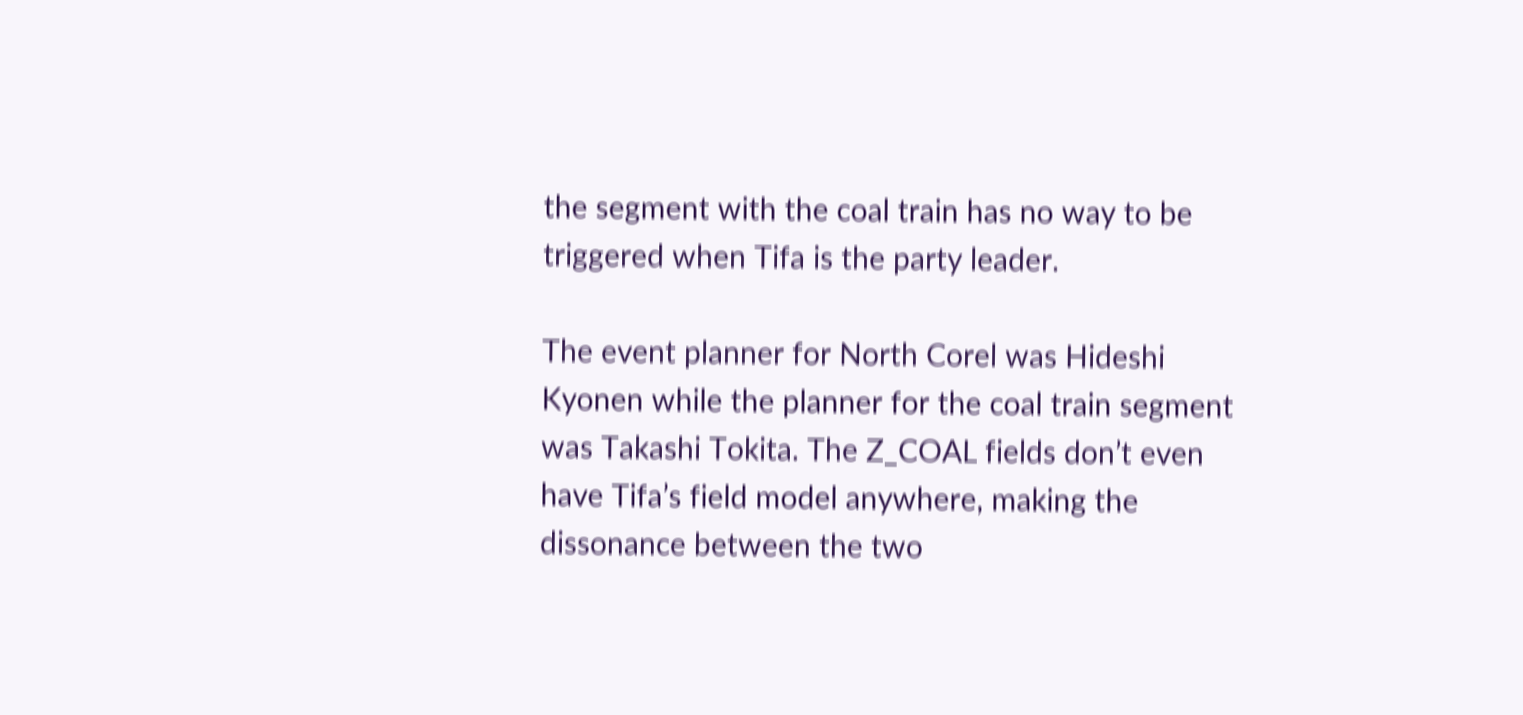the segment with the coal train has no way to be triggered when Tifa is the party leader.

The event planner for North Corel was Hideshi Kyonen while the planner for the coal train segment was Takashi Tokita. The Z_COAL fields don’t even have Tifa’s field model anywhere, making the dissonance between the two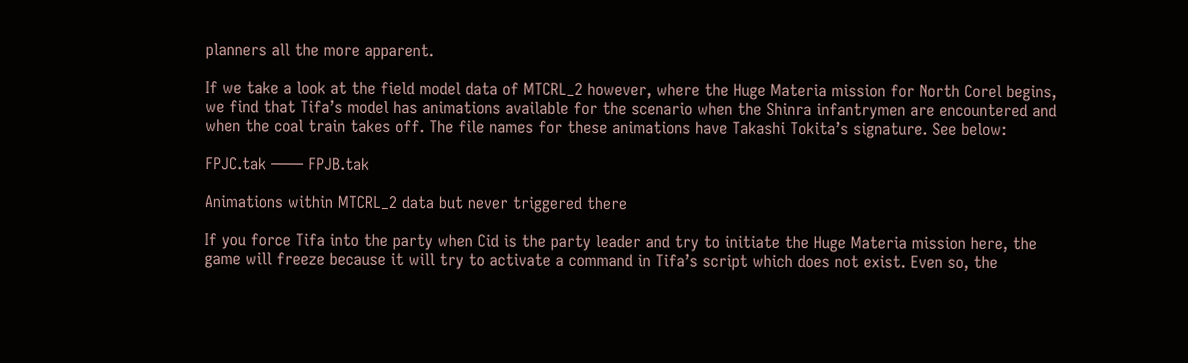planners all the more apparent.

If we take a look at the field model data of MTCRL_2 however, where the Huge Materia mission for North Corel begins, we find that Tifa’s model has animations available for the scenario when the Shinra infantrymen are encountered and when the coal train takes off. The file names for these animations have Takashi Tokita’s signature. See below:

FPJC.tak —— FPJB.tak

Animations within MTCRL_2 data but never triggered there

If you force Tifa into the party when Cid is the party leader and try to initiate the Huge Materia mission here, the game will freeze because it will try to activate a command in Tifa’s script which does not exist. Even so, the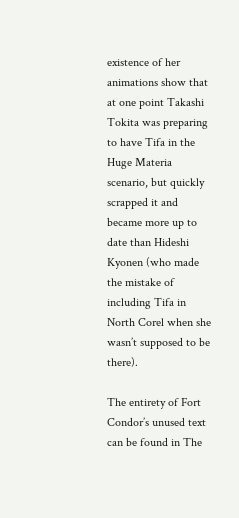existence of her animations show that at one point Takashi Tokita was preparing to have Tifa in the Huge Materia scenario, but quickly scrapped it and became more up to date than Hideshi Kyonen (who made the mistake of including Tifa in North Corel when she wasn’t supposed to be there).

The entirety of Fort Condor’s unused text can be found in The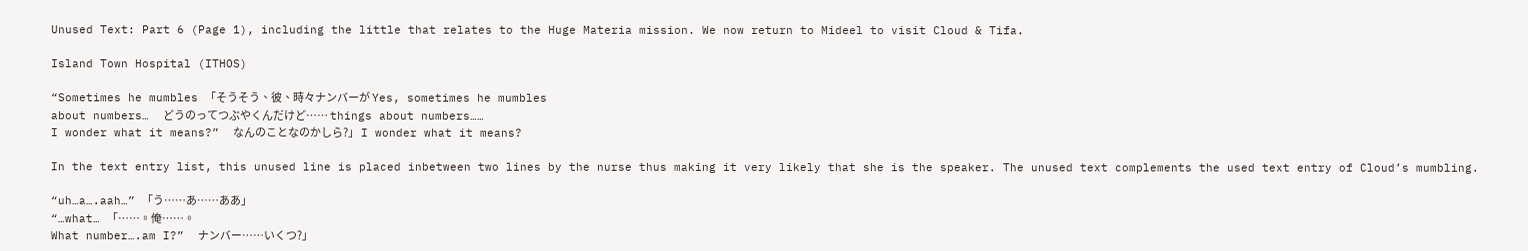Unused Text: Part 6 (Page 1), including the little that relates to the Huge Materia mission. We now return to Mideel to visit Cloud & Tifa.

Island Town Hospital (ITHOS)

“Sometimes he mumbles 「そうそう、彼、時々ナンバーが Yes, sometimes he mumbles
about numbers…  どうのってつぶやくんだけど…… things about numbers……
I wonder what it means?”  なんのことなのかしら?」 I wonder what it means?

In the text entry list, this unused line is placed inbetween two lines by the nurse thus making it very likely that she is the speaker. The unused text complements the used text entry of Cloud’s mumbling.

“uh…a….aah…” 「う……あ……ああ」
“…what… 「……。俺……。
What number….am I?”  ナンバー……いくつ?」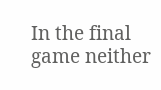In the final game neither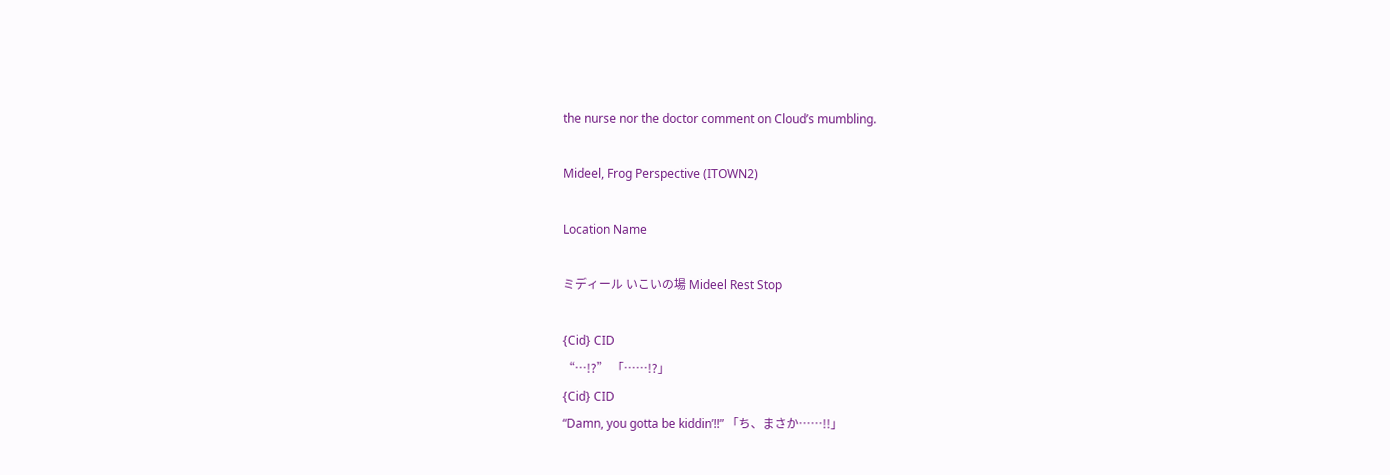the nurse nor the doctor comment on Cloud’s mumbling.

Mideel, Frog Perspective (ITOWN2)

Location Name

ミディール いこいの場 Mideel Rest Stop

{Cid} CID
“…!?” 「……!?」
{Cid} CID
“Damn, you gotta be kiddin’!!” 「ち、まさか……!!」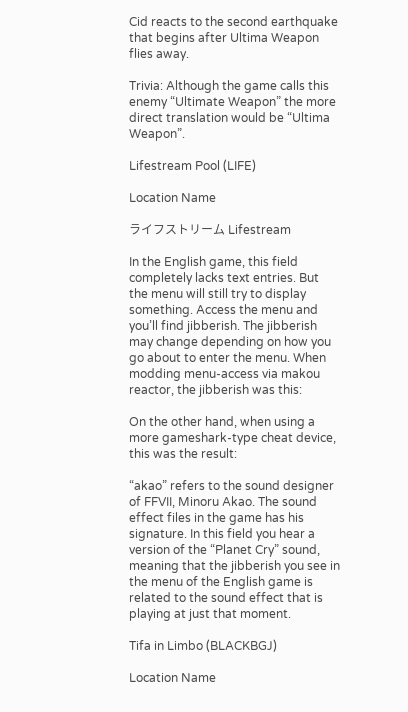Cid reacts to the second earthquake that begins after Ultima Weapon flies away.

Trivia: Although the game calls this enemy “Ultimate Weapon” the more direct translation would be “Ultima Weapon”.

Lifestream Pool (LIFE)

Location Name

ライフストリーム Lifestream

In the English game, this field completely lacks text entries. But the menu will still try to display something. Access the menu and you’ll find jibberish. The jibberish may change depending on how you go about to enter the menu. When modding menu-access via makou reactor, the jibberish was this:

On the other hand, when using a more gameshark-type cheat device, this was the result:

“akao” refers to the sound designer of FFVII, Minoru Akao. The sound effect files in the game has his signature. In this field you hear a version of the “Planet Cry” sound, meaning that the jibberish you see in the menu of the English game is related to the sound effect that is playing at just that moment.

Tifa in Limbo (BLACKBGJ)

Location Name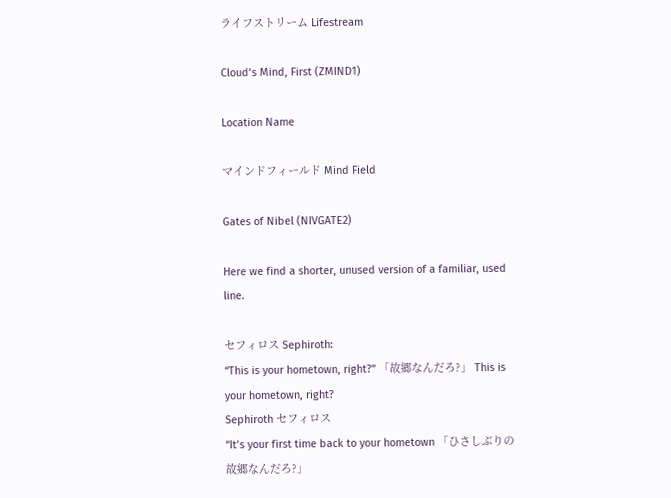ライフストリーム Lifestream

Cloud’s Mind, First (ZMIND1)

Location Name

マインドフィールド Mind Field

Gates of Nibel (NIVGATE2)

Here we find a shorter, unused version of a familiar, used line.

セフィロス Sephiroth:
“This is your hometown, right?” 「故郷なんだろ?」 This is your hometown, right?
Sephiroth セフィロス
“It’s your first time back to your hometown 「ひさしぶりの故郷なんだろ?」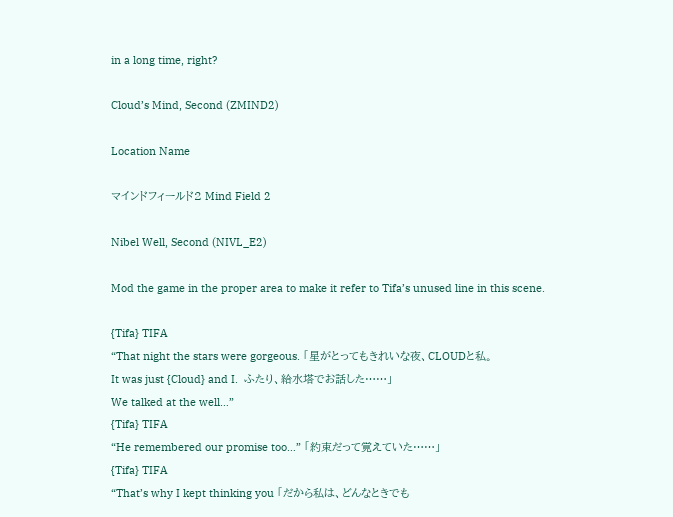in a long time, right?

Cloud’s Mind, Second (ZMIND2)

Location Name

マインドフィールド2 Mind Field 2

Nibel Well, Second (NIVL_E2)

Mod the game in the proper area to make it refer to Tifa’s unused line in this scene.

{Tifa} TIFA
“That night the stars were gorgeous. 「星がとってもきれいな夜、CLOUDと私。
It was just {Cloud} and I.  ふたり、給水塔でお話した……」
We talked at the well…”
{Tifa} TIFA
“He remembered our promise too…” 「約束だって覚えていた……」
{Tifa} TIFA
“That’s why I kept thinking you 「だから私は、どんなときでも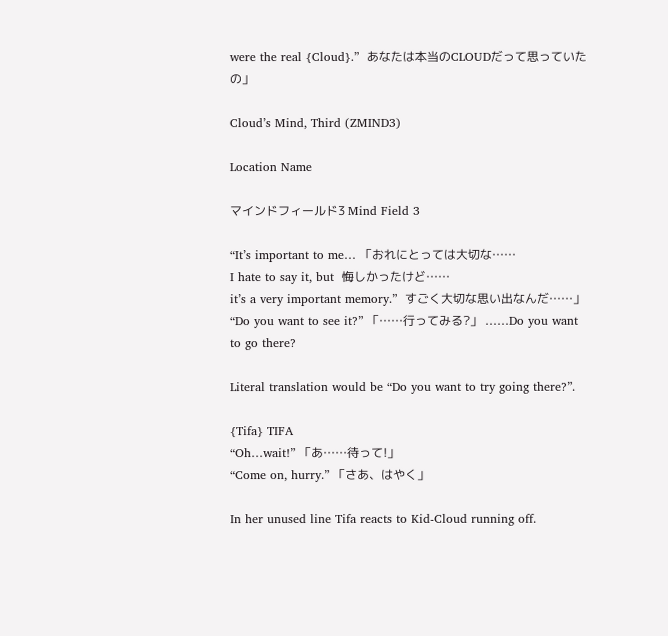were the real {Cloud}.”  あなたは本当のCLOUDだって思っていたの」

Cloud’s Mind, Third (ZMIND3)

Location Name

マインドフィールド3 Mind Field 3

“It’s important to me… 「おれにとっては大切な……
I hate to say it, but  悔しかったけど……
it’s a very important memory.”  すごく大切な思い出なんだ……」
“Do you want to see it?” 「……行ってみる?」 ……Do you want to go there?

Literal translation would be “Do you want to try going there?”.

{Tifa} TIFA
“Oh…wait!” 「あ……待って!」
“Come on, hurry.” 「さあ、はやく」

In her unused line Tifa reacts to Kid-Cloud running off.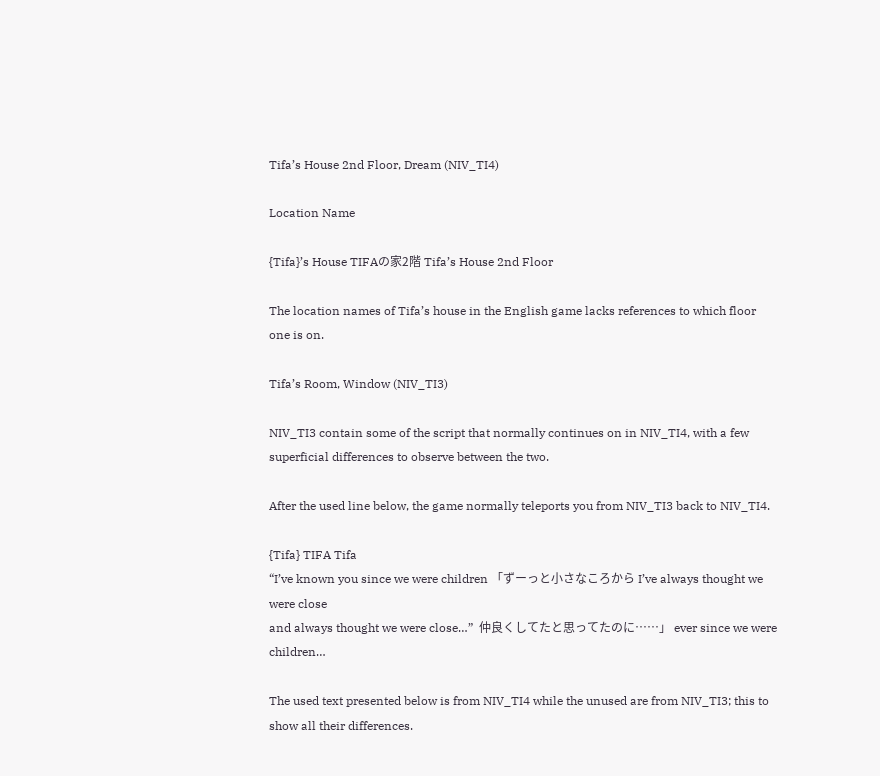Tifa’s House 2nd Floor, Dream (NIV_TI4)

Location Name

{Tifa}’s House TIFAの家2階 Tifa’s House 2nd Floor

The location names of Tifa’s house in the English game lacks references to which floor one is on.

Tifa’s Room, Window (NIV_TI3)

NIV_TI3 contain some of the script that normally continues on in NIV_TI4, with a few superficial differences to observe between the two.

After the used line below, the game normally teleports you from NIV_TI3 back to NIV_TI4.

{Tifa} TIFA Tifa
“I’ve known you since we were children 「ずーっと小さなころから I’ve always thought we were close
and always thought we were close…”  仲良くしてたと思ってたのに……」 ever since we were children…

The used text presented below is from NIV_TI4 while the unused are from NIV_TI3; this to show all their differences.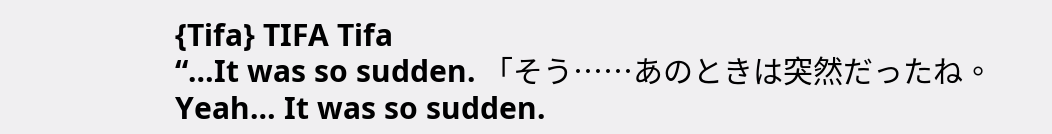{Tifa} TIFA Tifa
“…It was so sudden. 「そう……あのときは突然だったね。 Yeah… It was so sudden.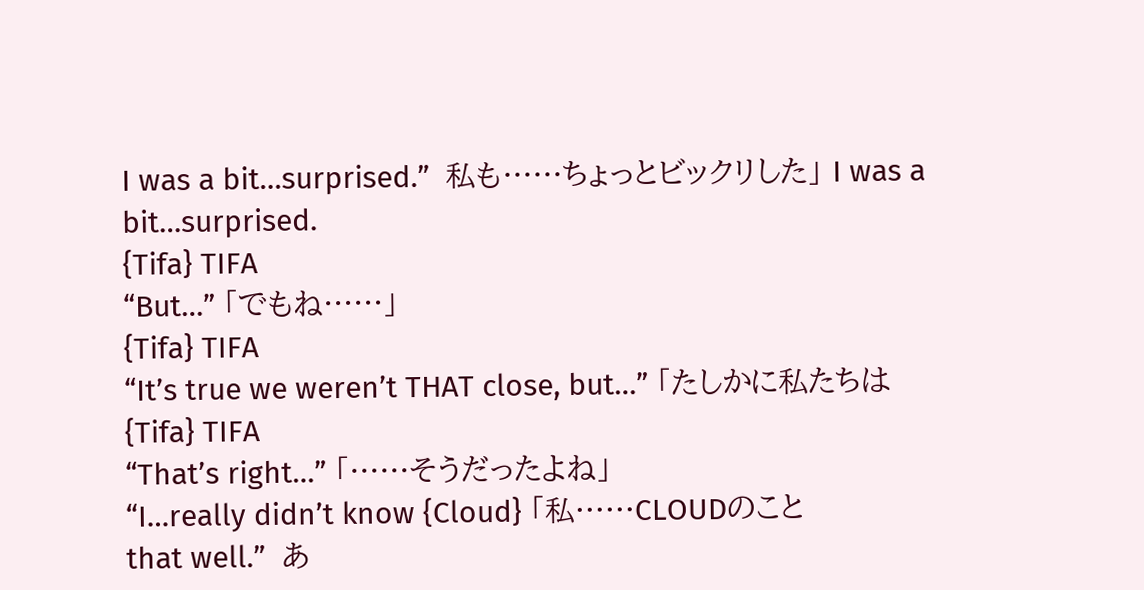I was a bit…surprised.”  私も……ちょっとビックリした」 I was a bit…surprised.
{Tifa} TIFA
“But…” 「でもね……」
{Tifa} TIFA
“It’s true we weren’t THAT close, but…” 「たしかに私たちは
{Tifa} TIFA
“That’s right…” 「……そうだったよね」
“I…really didn’t know {Cloud} 「私……CLOUDのこと
that well.”  あ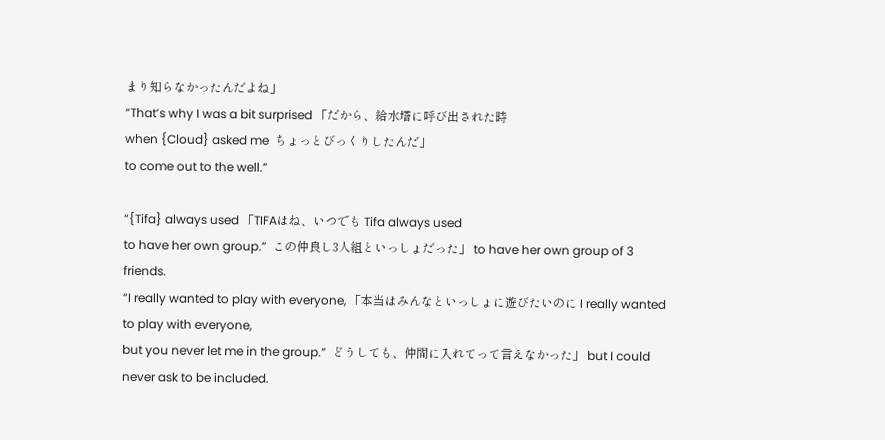まり知らなかったんだよね」
“That’s why I was a bit surprised 「だから、給水塔に呼び出された時
when {Cloud} asked me  ちょっとびっくりしたんだ」
to come out to the well.”

“{Tifa} always used 「TIFAはね、いつでも Tifa always used
to have her own group.”  この仲良し3人組といっしょだった」 to have her own group of 3 friends.
“I really wanted to play with everyone, 「本当はみんなといっしょに遊びたいのに I really wanted to play with everyone,
but you never let me in the group.”  どうしても、仲間に入れてって言えなかった」 but I could never ask to be included.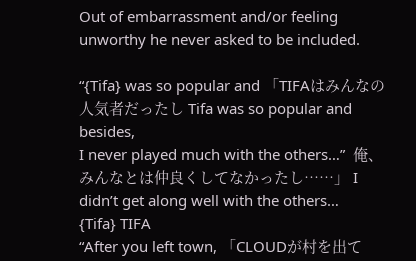Out of embarrassment and/or feeling unworthy he never asked to be included.

“{Tifa} was so popular and 「TIFAはみんなの人気者だったし Tifa was so popular and besides,
I never played much with the others…”  俺、みんなとは仲良くしてなかったし……」 I didn’t get along well with the others…
{Tifa} TIFA
“After you left town, 「CLOUDが村を出て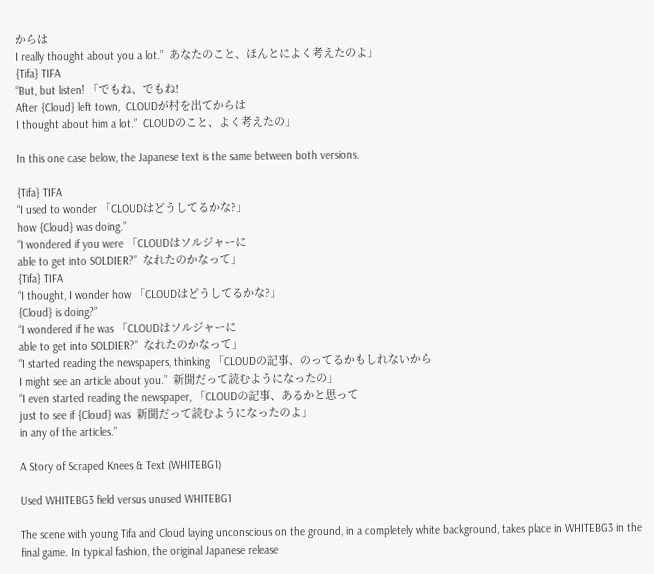からは
I really thought about you a lot.”  あなたのこと、ほんとによく考えたのよ」
{Tifa} TIFA
“But, but listen! 「でもね、でもね!
After {Cloud} left town,  CLOUDが村を出てからは
I thought about him a lot.”  CLOUDのこと、よく考えたの」

In this one case below, the Japanese text is the same between both versions.

{Tifa} TIFA
“I used to wonder 「CLOUDはどうしてるかな?」
how {Cloud} was doing.”
“I wondered if you were 「CLOUDはソルジャーに
able to get into SOLDIER?”  なれたのかなって」
{Tifa} TIFA
“I thought, I wonder how 「CLOUDはどうしてるかな?」
{Cloud} is doing?”
“I wondered if he was 「CLOUDはソルジャーに
able to get into SOLDIER?”  なれたのかなって」
“I started reading the newspapers, thinking 「CLOUDの記事、のってるかもしれないから
I might see an article about you.”  新聞だって読むようになったの」
“I even started reading the newspaper, 「CLOUDの記事、あるかと思って
just to see if {Cloud} was  新聞だって読むようになったのよ」
in any of the articles.”

A Story of Scraped Knees & Text (WHITEBG1)

Used WHITEBG3 field versus unused WHITEBG1

The scene with young Tifa and Cloud laying unconscious on the ground, in a completely white background, takes place in WHITEBG3 in the final game. In typical fashion, the original Japanese release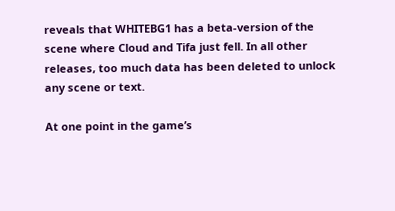reveals that WHITEBG1 has a beta-version of the scene where Cloud and Tifa just fell. In all other releases, too much data has been deleted to unlock any scene or text.

At one point in the game’s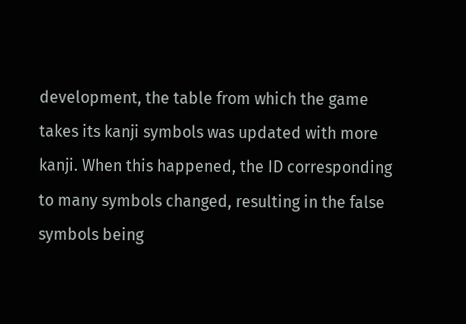development, the table from which the game takes its kanji symbols was updated with more kanji. When this happened, the ID corresponding to many symbols changed, resulting in the false symbols being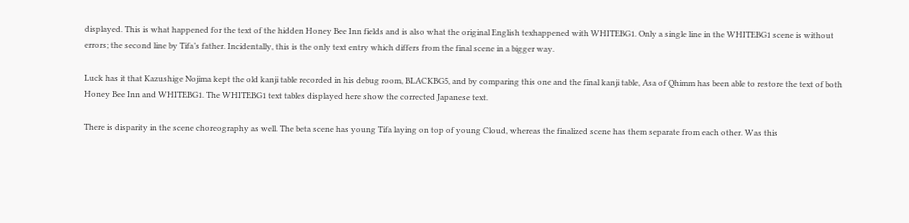displayed. This is what happened for the text of the hidden Honey Bee Inn fields and is also what the original English texhappened with WHITEBG1. Only a single line in the WHITEBG1 scene is without errors; the second line by Tifa’s father. Incidentally, this is the only text entry which differs from the final scene in a bigger way.

Luck has it that Kazushige Nojima kept the old kanji table recorded in his debug room, BLACKBG5, and by comparing this one and the final kanji table, Asa of Qhimm has been able to restore the text of both Honey Bee Inn and WHITEBG1. The WHITEBG1 text tables displayed here show the corrected Japanese text.

There is disparity in the scene choreography as well. The beta scene has young Tifa laying on top of young Cloud, whereas the finalized scene has them separate from each other. Was this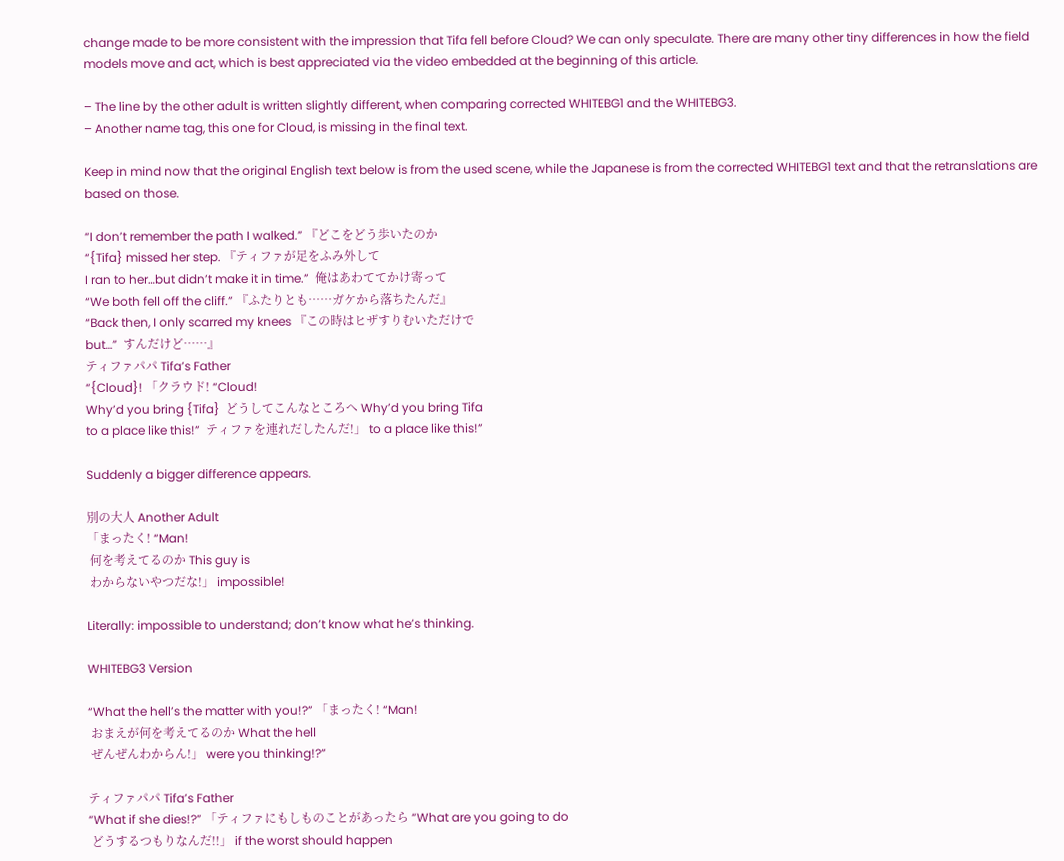change made to be more consistent with the impression that Tifa fell before Cloud? We can only speculate. There are many other tiny differences in how the field models move and act, which is best appreciated via the video embedded at the beginning of this article.

– The line by the other adult is written slightly different, when comparing corrected WHITEBG1 and the WHITEBG3.
– Another name tag, this one for Cloud, is missing in the final text.

Keep in mind now that the original English text below is from the used scene, while the Japanese is from the corrected WHITEBG1 text and that the retranslations are based on those.

“I don’t remember the path I walked.” 『どこをどう歩いたのか
“{Tifa} missed her step. 『ティファが足をふみ外して
I ran to her…but didn’t make it in time.”  俺はあわててかけ寄って
“We both fell off the cliff.” 『ふたりとも……ガケから落ちたんだ』
“Back then, I only scarred my knees 『この時はヒザすりむいただけで
but…”  すんだけど……』
ティファパパ Tifa’s Father
“{Cloud}! 「クラウド! “Cloud!
Why’d you bring {Tifa}  どうしてこんなところへ Why’d you bring Tifa
to a place like this!”  ティファを連れだしたんだ!」 to a place like this!”

Suddenly a bigger difference appears.

別の大人 Another Adult
「まったく! “Man!
 何を考えてるのか This guy is
 わからないやつだな!」 impossible!

Literally: impossible to understand; don’t know what he’s thinking.

WHITEBG3 Version

“What the hell’s the matter with you!?” 「まったく! “Man!
 おまえが何を考えてるのか What the hell
 ぜんぜんわからん!」 were you thinking!?”

ティファパパ Tifa’s Father
“What if she dies!?” 「ティファにもしものことがあったら “What are you going to do
 どうするつもりなんだ!!」 if the worst should happen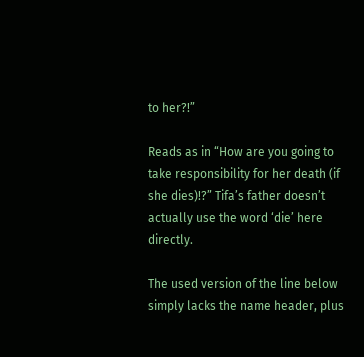to her?!”

Reads as in “How are you going to take responsibility for her death (if she dies)!?” Tifa’s father doesn’t actually use the word ‘die’ here directly.

The used version of the line below simply lacks the name header, plus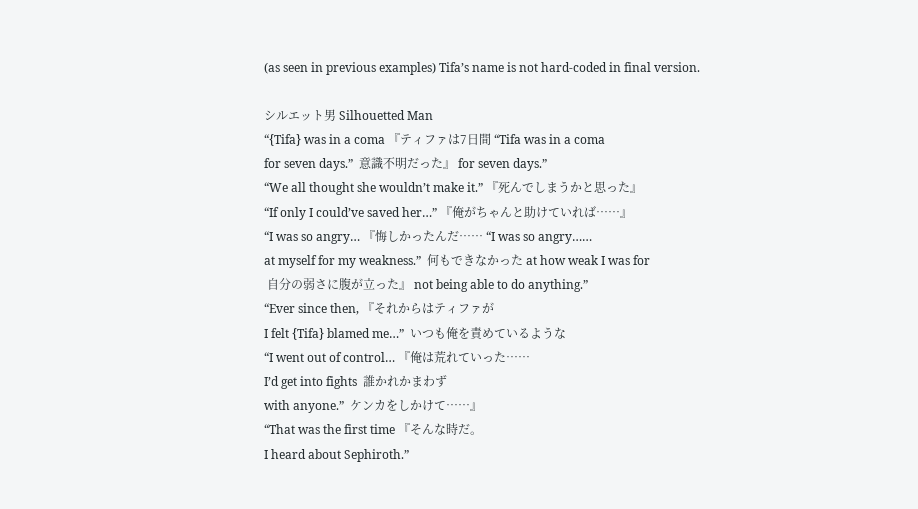(as seen in previous examples) Tifa’s name is not hard-coded in final version.

シルエット男 Silhouetted Man
“{Tifa} was in a coma 『ティファは7日間 “Tifa was in a coma
for seven days.”  意識不明だった』 for seven days.”
“We all thought she wouldn’t make it.” 『死んでしまうかと思った』
“If only I could’ve saved her…” 『俺がちゃんと助けていれば……』
“I was so angry… 『悔しかったんだ…… “I was so angry……
at myself for my weakness.”  何もできなかった at how weak I was for
 自分の弱さに腹が立った』 not being able to do anything.”
“Ever since then, 『それからはティファが
I felt {Tifa} blamed me…”  いつも俺を責めているような
“I went out of control… 『俺は荒れていった……
I’d get into fights  誰かれかまわず
with anyone.”  ケンカをしかけて……』
“That was the first time 『そんな時だ。
I heard about Sephiroth.”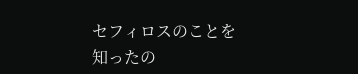セフィロスのことを知ったの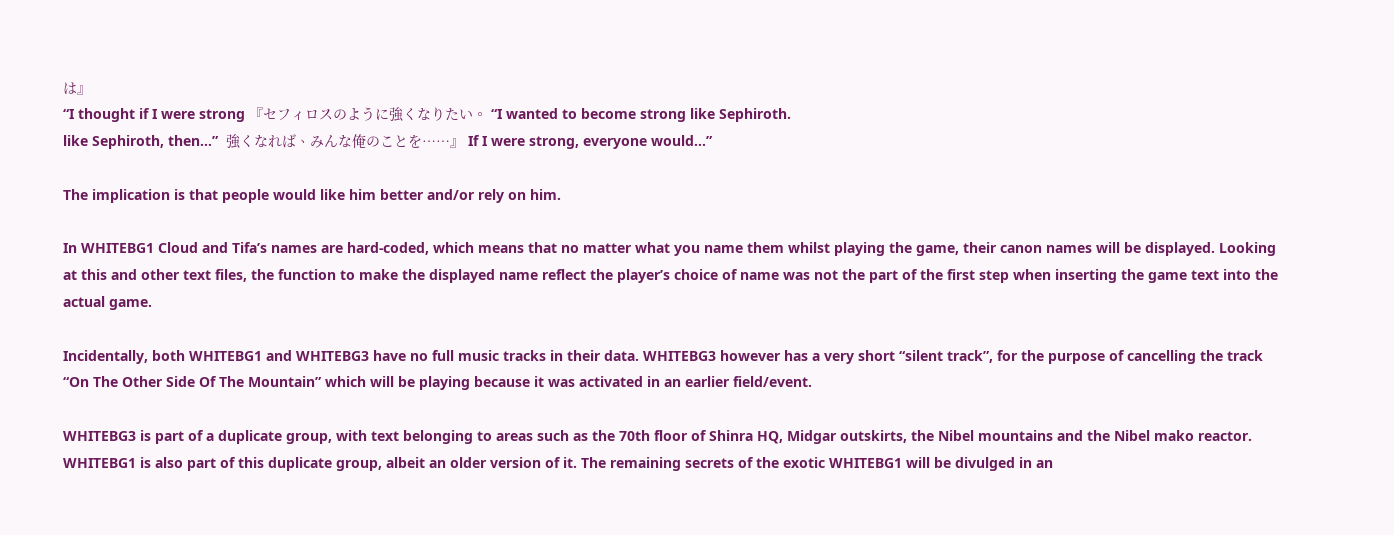は』
“I thought if I were strong 『セフィロスのように強くなりたい。 “I wanted to become strong like Sephiroth.
like Sephiroth, then…”  強くなれば、みんな俺のことを……』 If I were strong, everyone would…”

The implication is that people would like him better and/or rely on him.

In WHITEBG1 Cloud and Tifa’s names are hard-coded, which means that no matter what you name them whilst playing the game, their canon names will be displayed. Looking at this and other text files, the function to make the displayed name reflect the player’s choice of name was not the part of the first step when inserting the game text into the actual game.

Incidentally, both WHITEBG1 and WHITEBG3 have no full music tracks in their data. WHITEBG3 however has a very short “silent track”, for the purpose of cancelling the track “On The Other Side Of The Mountain” which will be playing because it was activated in an earlier field/event.

WHITEBG3 is part of a duplicate group, with text belonging to areas such as the 70th floor of Shinra HQ, Midgar outskirts, the Nibel mountains and the Nibel mako reactor. WHITEBG1 is also part of this duplicate group, albeit an older version of it. The remaining secrets of the exotic WHITEBG1 will be divulged in an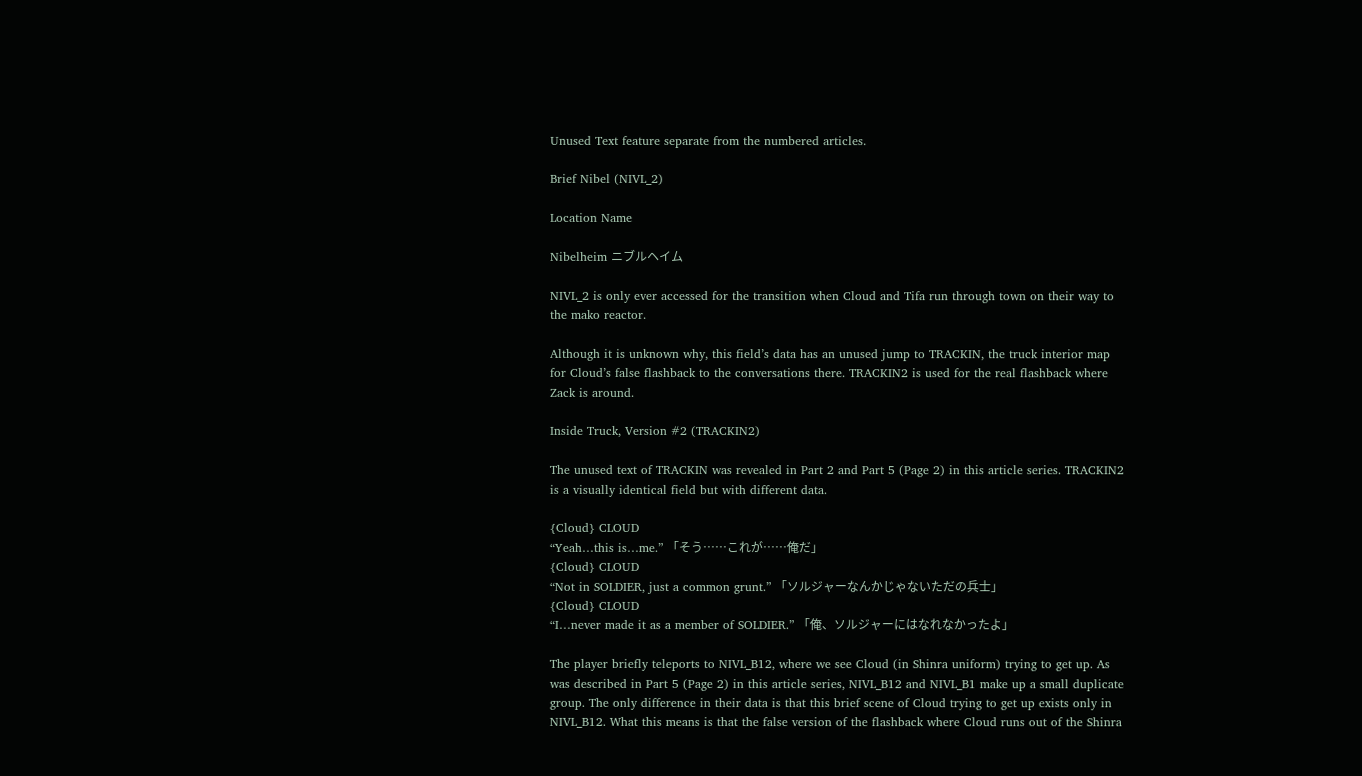Unused Text feature separate from the numbered articles.

Brief Nibel (NIVL_2)

Location Name

Nibelheim ニブルヘイム

NIVL_2 is only ever accessed for the transition when Cloud and Tifa run through town on their way to the mako reactor.

Although it is unknown why, this field’s data has an unused jump to TRACKIN, the truck interior map for Cloud’s false flashback to the conversations there. TRACKIN2 is used for the real flashback where Zack is around.

Inside Truck, Version #2 (TRACKIN2)

The unused text of TRACKIN was revealed in Part 2 and Part 5 (Page 2) in this article series. TRACKIN2 is a visually identical field but with different data.

{Cloud} CLOUD
“Yeah…this is…me.” 「そう……これが……俺だ」
{Cloud} CLOUD
“Not in SOLDIER, just a common grunt.” 「ソルジャーなんかじゃないただの兵士」
{Cloud} CLOUD
“I…never made it as a member of SOLDIER.” 「俺、ソルジャーにはなれなかったよ」

The player briefly teleports to NIVL_B12, where we see Cloud (in Shinra uniform) trying to get up. As was described in Part 5 (Page 2) in this article series, NIVL_B12 and NIVL_B1 make up a small duplicate group. The only difference in their data is that this brief scene of Cloud trying to get up exists only in NIVL_B12. What this means is that the false version of the flashback where Cloud runs out of the Shinra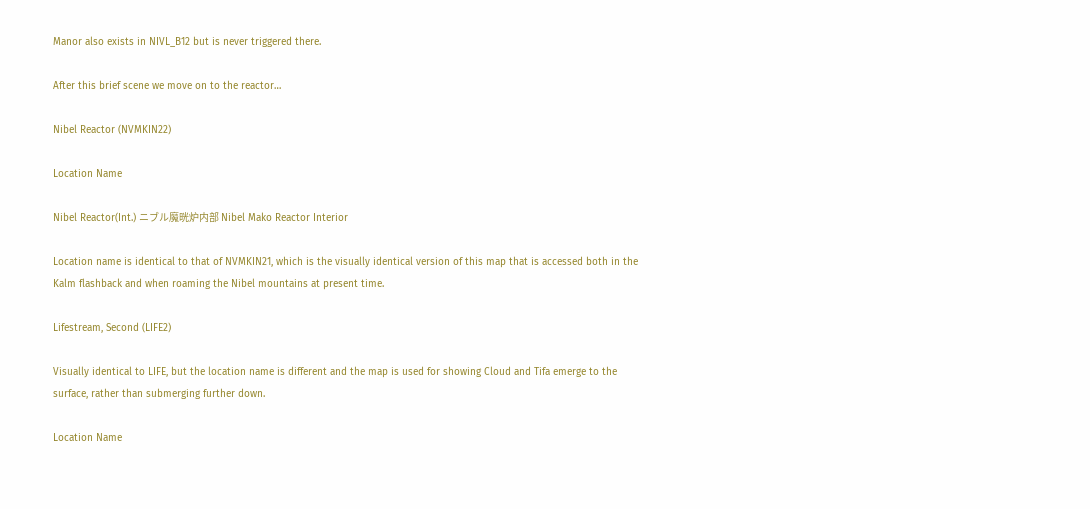Manor also exists in NIVL_B12 but is never triggered there.

After this brief scene we move on to the reactor…

Nibel Reactor (NVMKIN22)

Location Name

Nibel Reactor(Int.) ニブル魔晄炉内部 Nibel Mako Reactor Interior

Location name is identical to that of NVMKIN21, which is the visually identical version of this map that is accessed both in the Kalm flashback and when roaming the Nibel mountains at present time.

Lifestream, Second (LIFE2)

Visually identical to LIFE, but the location name is different and the map is used for showing Cloud and Tifa emerge to the surface, rather than submerging further down.

Location Name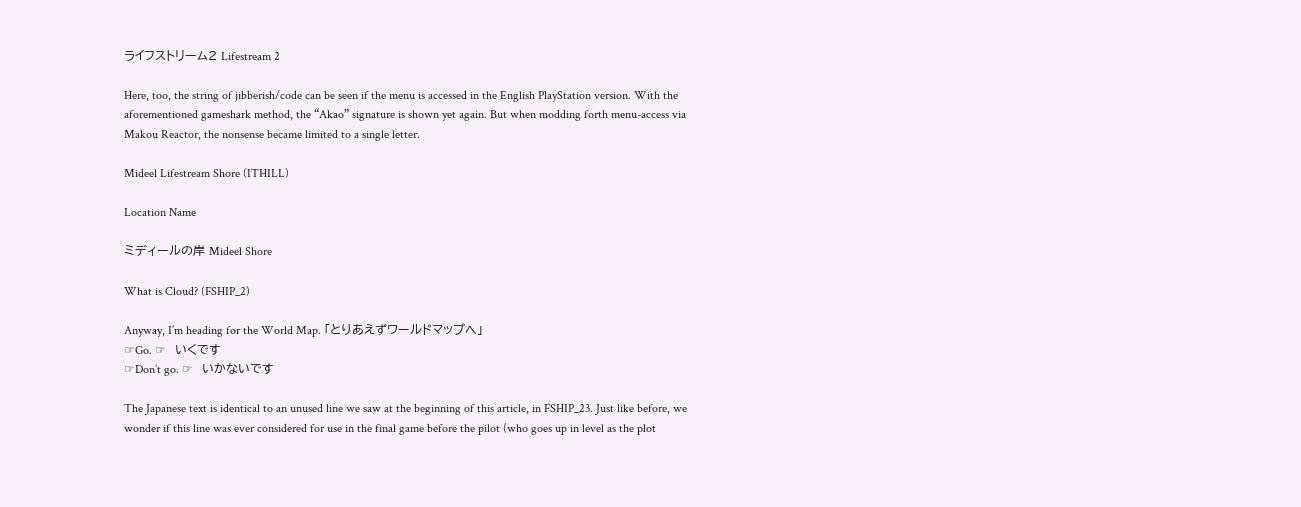ライフストリーム2 Lifestream 2

Here, too, the string of jibberish/code can be seen if the menu is accessed in the English PlayStation version. With the aforementioned gameshark method, the “Akao” signature is shown yet again. But when modding forth menu-access via Makou Reactor, the nonsense became limited to a single letter.

Mideel Lifestream Shore (ITHILL)

Location Name

ミディールの岸 Mideel Shore

What is Cloud? (FSHIP_2)

Anyway, I’m heading for the World Map. 「とりあえずワールドマップへ」
☞Go. ☞   いくです
☞Don’t go. ☞   いかないです

The Japanese text is identical to an unused line we saw at the beginning of this article, in FSHIP_23. Just like before, we wonder if this line was ever considered for use in the final game before the pilot (who goes up in level as the plot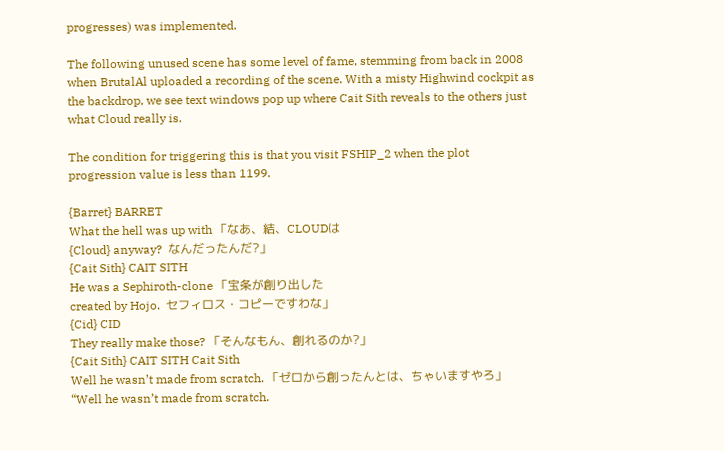progresses) was implemented.

The following unused scene has some level of fame, stemming from back in 2008 when BrutalAl uploaded a recording of the scene. With a misty Highwind cockpit as the backdrop, we see text windows pop up where Cait Sith reveals to the others just what Cloud really is.

The condition for triggering this is that you visit FSHIP_2 when the plot progression value is less than 1199.

{Barret} BARRET
What the hell was up with 「なあ、結、CLOUDは
{Cloud} anyway?  なんだったんだ?」
{Cait Sith} CAIT SITH
He was a Sephiroth-clone 「宝条が創り出した
created by Hojo.  セフィロス・コピーですわな」
{Cid} CID
They really make those? 「そんなもん、創れるのか?」
{Cait Sith} CAIT SITH Cait Sith
Well he wasn’t made from scratch. 「ゼロから創ったんとは、ちゃいますやろ」 “Well he wasn’t made from scratch.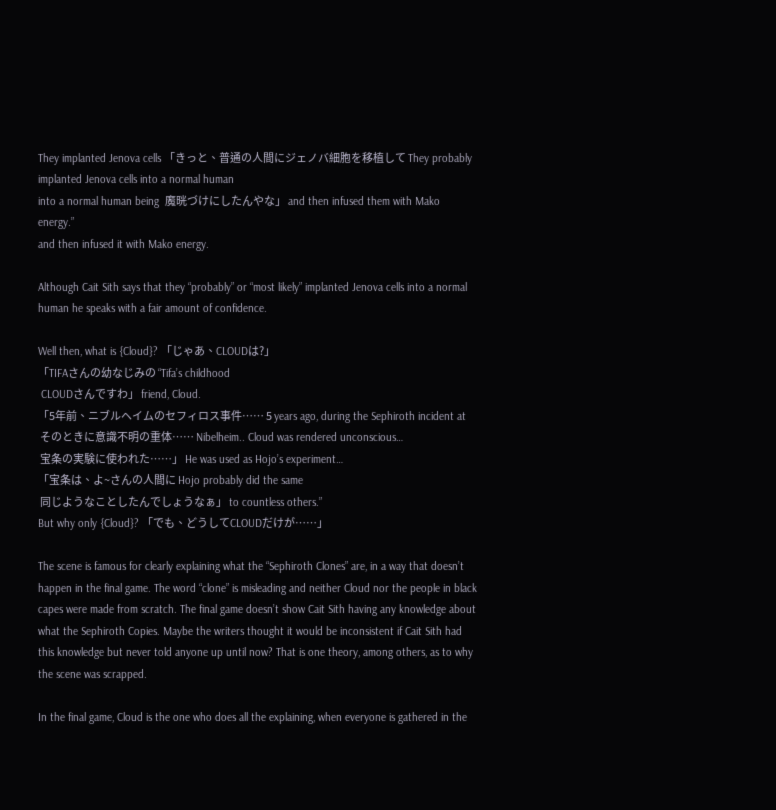They implanted Jenova cells 「きっと、普通の人間にジェノバ細胞を移植して They probably implanted Jenova cells into a normal human
into a normal human being  魔晄づけにしたんやな」 and then infused them with Mako energy.”
and then infused it with Mako energy.

Although Cait Sith says that they “probably” or “most likely” implanted Jenova cells into a normal human he speaks with a fair amount of confidence.

Well then, what is {Cloud}? 「じゃあ、CLOUDは?」
「TIFAさんの幼なじみの “Tifa’s childhood
 CLOUDさんですわ」 friend, Cloud.
「5年前、ニブルヘイムのセフィロス事件…… 5 years ago, during the Sephiroth incident at
 そのときに意識不明の重体…… Nibelheim.. Cloud was rendered unconscious…
 宝条の実験に使われた……」 He was used as Hojo’s experiment…
「宝条は、よ~さんの人間に Hojo probably did the same
 同じようなことしたんでしょうなぁ」 to countless others.”
But why only {Cloud}? 「でも、どうしてCLOUDだけが……」

The scene is famous for clearly explaining what the “Sephiroth Clones” are, in a way that doesn’t happen in the final game. The word “clone” is misleading and neither Cloud nor the people in black capes were made from scratch. The final game doesn’t show Cait Sith having any knowledge about what the Sephiroth Copies. Maybe the writers thought it would be inconsistent if Cait Sith had this knowledge but never told anyone up until now? That is one theory, among others, as to why the scene was scrapped.

In the final game, Cloud is the one who does all the explaining, when everyone is gathered in the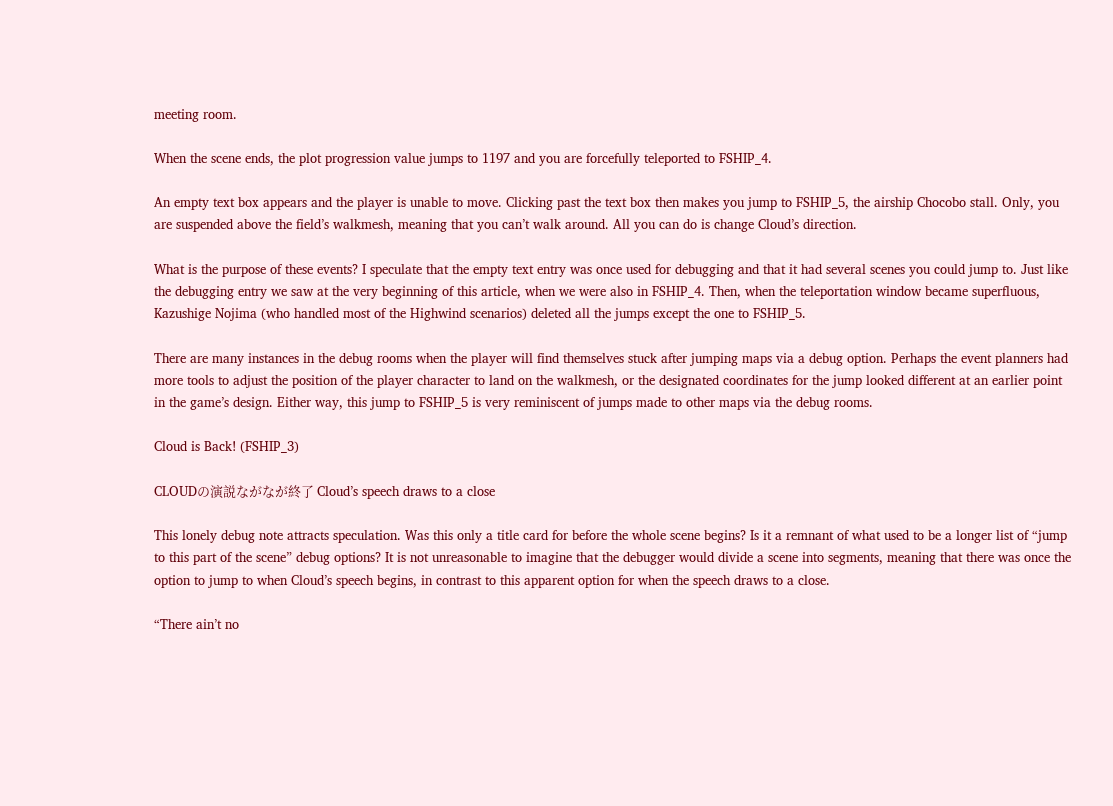meeting room.

When the scene ends, the plot progression value jumps to 1197 and you are forcefully teleported to FSHIP_4.

An empty text box appears and the player is unable to move. Clicking past the text box then makes you jump to FSHIP_5, the airship Chocobo stall. Only, you are suspended above the field’s walkmesh, meaning that you can’t walk around. All you can do is change Cloud’s direction.

What is the purpose of these events? I speculate that the empty text entry was once used for debugging and that it had several scenes you could jump to. Just like the debugging entry we saw at the very beginning of this article, when we were also in FSHIP_4. Then, when the teleportation window became superfluous, Kazushige Nojima (who handled most of the Highwind scenarios) deleted all the jumps except the one to FSHIP_5.

There are many instances in the debug rooms when the player will find themselves stuck after jumping maps via a debug option. Perhaps the event planners had more tools to adjust the position of the player character to land on the walkmesh, or the designated coordinates for the jump looked different at an earlier point in the game’s design. Either way, this jump to FSHIP_5 is very reminiscent of jumps made to other maps via the debug rooms.

Cloud is Back! (FSHIP_3)

CLOUDの演説ながなが終了 Cloud’s speech draws to a close

This lonely debug note attracts speculation. Was this only a title card for before the whole scene begins? Is it a remnant of what used to be a longer list of “jump to this part of the scene” debug options? It is not unreasonable to imagine that the debugger would divide a scene into segments, meaning that there was once the option to jump to when Cloud’s speech begins, in contrast to this apparent option for when the speech draws to a close.

“There ain’t no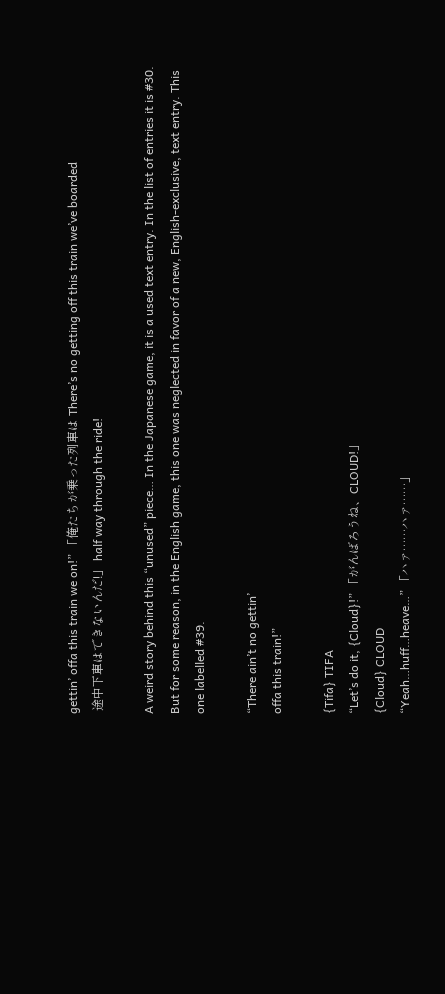gettin’ offa this train we on!” 「俺たちが乗った列車は There’s no getting off this train we’ve boarded
 途中下車はできないんだ!」 half way through the ride!

A weird story behind this “unused” piece… In the Japanese game, it is a used text entry. In the list of entries it is #30. But for some reason, in the English game, this one was neglected in favor of a new, English-exclusive, text entry. This one labelled #39.

“There ain’t no gettin’
offa this train!”

{Tifa} TIFA
“Let’s do it, {Cloud}!” 「がんばろうね、CLOUD!」
{Cloud} CLOUD
“Yeah…huff…heave…” 「ハァ……ハァ……」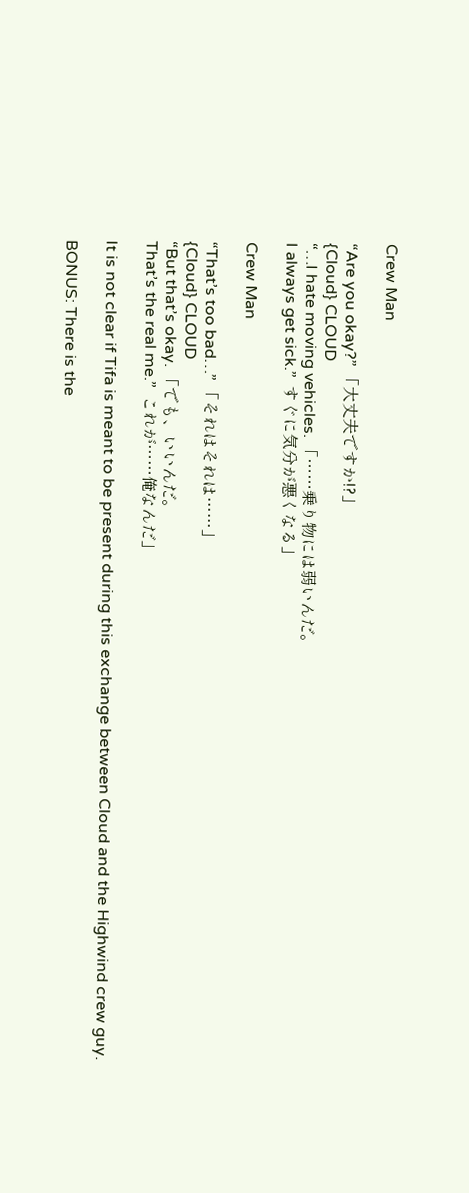Crew Man

“Are you okay?” 「大丈夫ですか!?」
{Cloud} CLOUD
“…I hate moving vehicles. 「……乗り物には弱いんだ。
I always get sick.”  すぐに気分が悪くなる」

Crew Man

“That’s too bad…” 「それはそれは……」
{Cloud} CLOUD
“But that’s okay. 「でも、いいんだ。
That’s the real me.”  これが……俺なんだ」

It is not clear if Tifa is meant to be present during this exchange between Cloud and the Highwind crew guy.

BONUS: There is the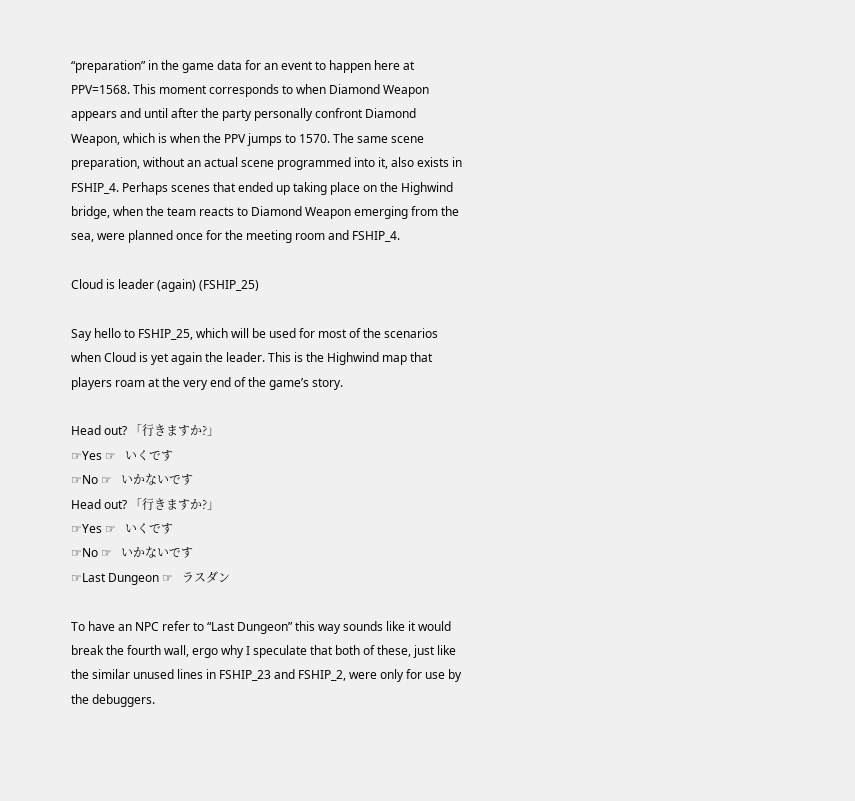“preparation” in the game data for an event to happen here at PPV=1568. This moment corresponds to when Diamond Weapon appears and until after the party personally confront Diamond Weapon, which is when the PPV jumps to 1570. The same scene preparation, without an actual scene programmed into it, also exists in FSHIP_4. Perhaps scenes that ended up taking place on the Highwind bridge, when the team reacts to Diamond Weapon emerging from the sea, were planned once for the meeting room and FSHIP_4.

Cloud is leader (again) (FSHIP_25)

Say hello to FSHIP_25, which will be used for most of the scenarios when Cloud is yet again the leader. This is the Highwind map that players roam at the very end of the game’s story.

Head out? 「行きますか?」
☞Yes ☞   いくです
☞No ☞   いかないです
Head out? 「行きますか?」
☞Yes ☞   いくです
☞No ☞   いかないです
☞Last Dungeon ☞   ラスダン

To have an NPC refer to “Last Dungeon” this way sounds like it would break the fourth wall, ergo why I speculate that both of these, just like the similar unused lines in FSHIP_23 and FSHIP_2, were only for use by the debuggers.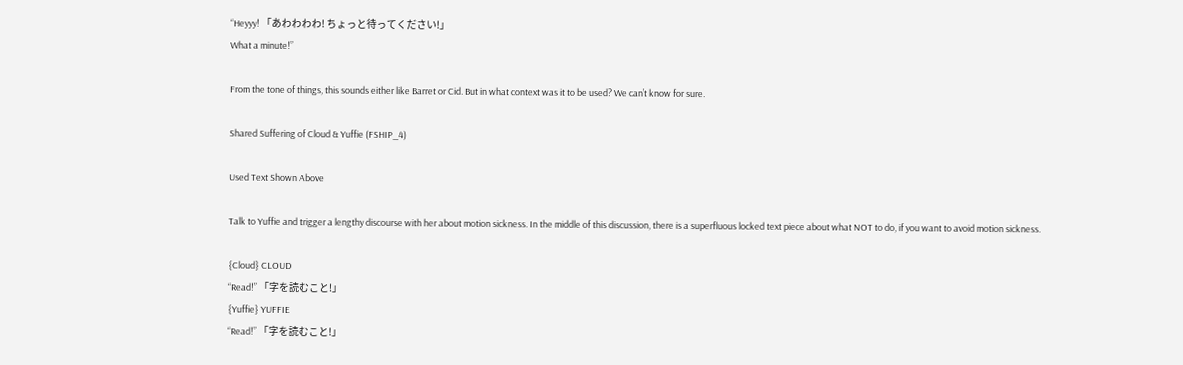“Heyyy! 「あわわわわ! ちょっと待ってください!」
What a minute!”

From the tone of things, this sounds either like Barret or Cid. But in what context was it to be used? We can’t know for sure.

Shared Suffering of Cloud & Yuffie (FSHIP_4)

Used Text Shown Above

Talk to Yuffie and trigger a lengthy discourse with her about motion sickness. In the middle of this discussion, there is a superfluous locked text piece about what NOT to do, if you want to avoid motion sickness.

{Cloud} CLOUD
“Read!” 「字を読むこと!」
{Yuffie} YUFFIE
“Read!” 「字を読むこと!」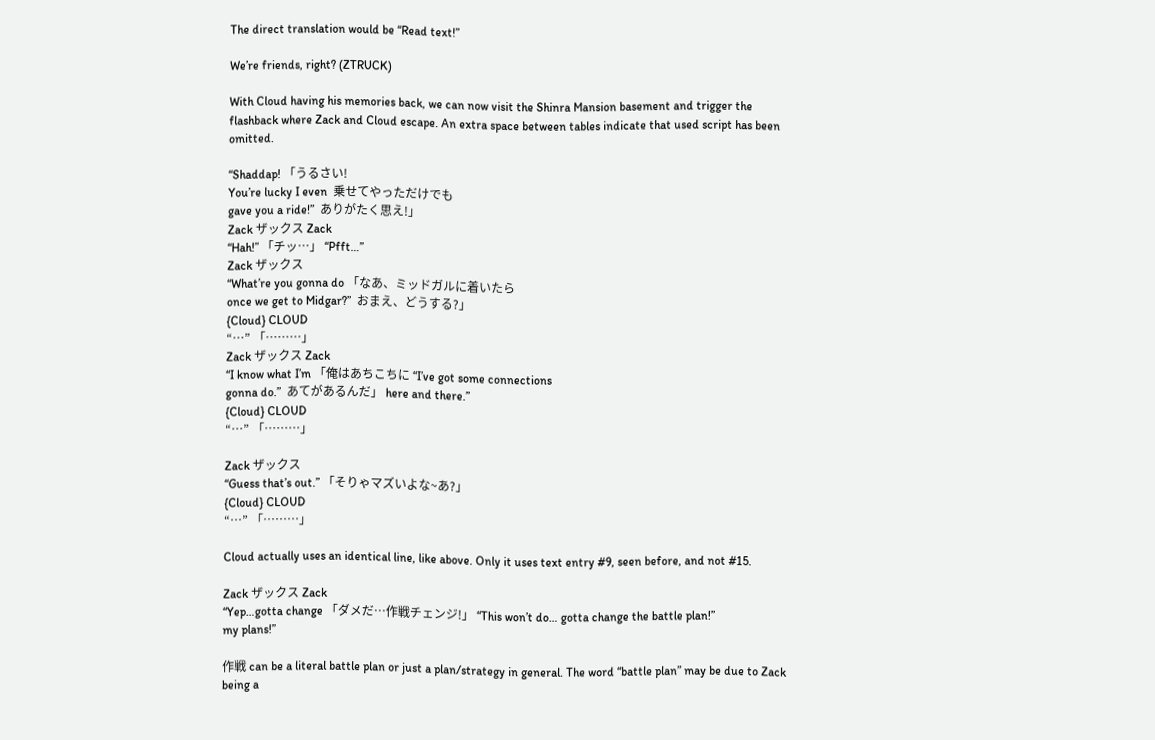The direct translation would be “Read text!”

We’re friends, right? (ZTRUCK)

With Cloud having his memories back, we can now visit the Shinra Mansion basement and trigger the flashback where Zack and Cloud escape. An extra space between tables indicate that used script has been omitted.

“Shaddap! 「うるさい!
You’re lucky I even  乗せてやっただけでも
gave you a ride!”  ありがたく思え!」
Zack ザックス Zack
“Hah!” 「チッ…」 “Pfft…”
Zack ザックス
“What’re you gonna do 「なあ、ミッドガルに着いたら
once we get to Midgar?”  おまえ、どうする?」
{Cloud} CLOUD
“…” 「………」
Zack ザックス Zack
“I know what I’m 「俺はあちこちに “I’ve got some connections
gonna do.”  あてがあるんだ」 here and there.”
{Cloud} CLOUD
“…” 「………」

Zack ザックス
“Guess that’s out.” 「そりゃマズいよな~あ?」
{Cloud} CLOUD
“…” 「………」

Cloud actually uses an identical line, like above. Only it uses text entry #9, seen before, and not #15.

Zack ザックス Zack
“Yep…gotta change 「ダメだ…作戦チェンジ!」 “This won’t do… gotta change the battle plan!”
my plans!”

作戦 can be a literal battle plan or just a plan/strategy in general. The word “battle plan” may be due to Zack being a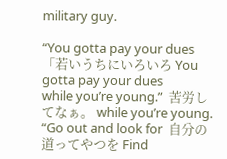military guy.

“You gotta pay your dues 「若いうちにいろいろ You gotta pay your dues
while you’re young.”  苦労してなぁ。 while you’re young.
“Go out and look for  自分の道ってやつを Find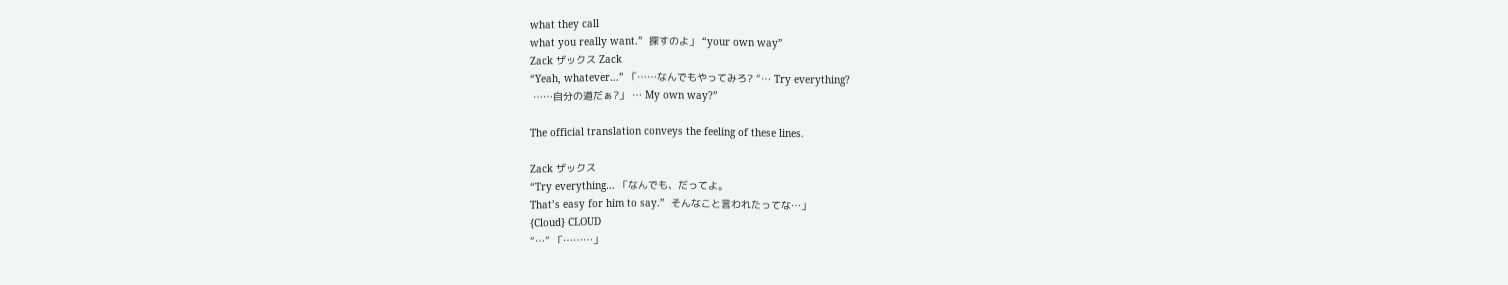what they call
what you really want.”  探すのよ」 “your own way”
Zack ザックス Zack
“Yeah, whatever…” 「……なんでもやってみろ? “… Try everything?
 ……自分の道だぁ?」 … My own way?”

The official translation conveys the feeling of these lines.

Zack ザックス
“Try everything… 「なんでも、だってよ。
That’s easy for him to say.”  そんなこと言われたってな…」
{Cloud} CLOUD
“…” 「………」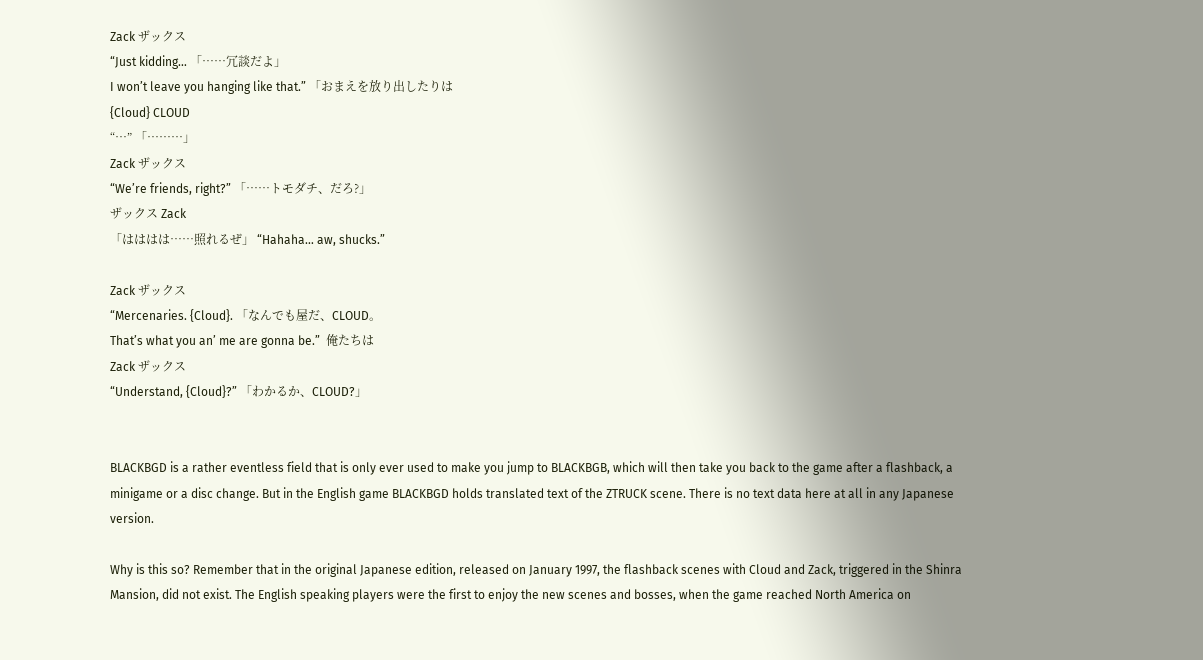Zack ザックス
“Just kidding… 「……冗談だよ」
I won’t leave you hanging like that.” 「おまえを放り出したりは
{Cloud} CLOUD
“…” 「………」
Zack ザックス
“We’re friends, right?” 「……トモダチ、だろ?」
ザックス Zack
「はははは……照れるぜ」 “Hahaha… aw, shucks.”

Zack ザックス
“Mercenaries. {Cloud}. 「なんでも屋だ、CLOUD。
That’s what you an’ me are gonna be.”  俺たちは
Zack ザックス
“Understand, {Cloud}?” 「わかるか、CLOUD?」


BLACKBGD is a rather eventless field that is only ever used to make you jump to BLACKBGB, which will then take you back to the game after a flashback, a minigame or a disc change. But in the English game BLACKBGD holds translated text of the ZTRUCK scene. There is no text data here at all in any Japanese version.

Why is this so? Remember that in the original Japanese edition, released on January 1997, the flashback scenes with Cloud and Zack, triggered in the Shinra Mansion, did not exist. The English speaking players were the first to enjoy the new scenes and bosses, when the game reached North America on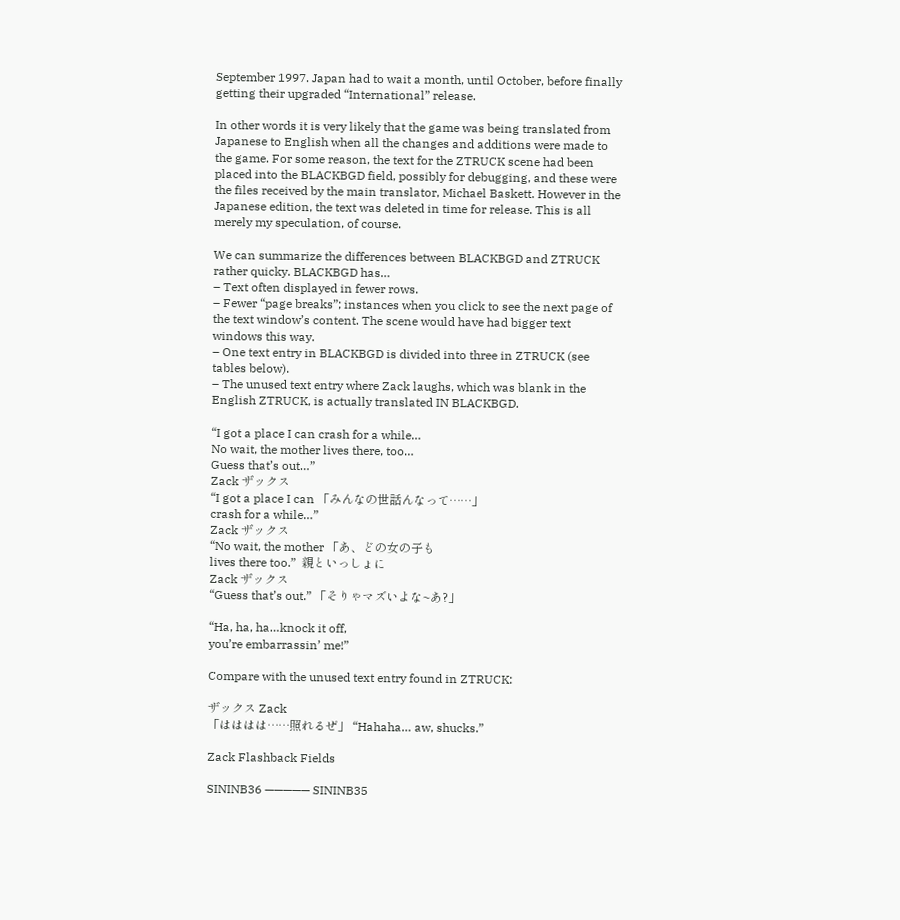September 1997. Japan had to wait a month, until October, before finally getting their upgraded “International” release.

In other words it is very likely that the game was being translated from Japanese to English when all the changes and additions were made to the game. For some reason, the text for the ZTRUCK scene had been placed into the BLACKBGD field, possibly for debugging, and these were the files received by the main translator, Michael Baskett. However in the Japanese edition, the text was deleted in time for release. This is all merely my speculation, of course.

We can summarize the differences between BLACKBGD and ZTRUCK rather quicky. BLACKBGD has…
– Text often displayed in fewer rows.
– Fewer “page breaks”; instances when you click to see the next page of the text window’s content. The scene would have had bigger text windows this way.
– One text entry in BLACKBGD is divided into three in ZTRUCK (see tables below).
– The unused text entry where Zack laughs, which was blank in the English ZTRUCK, is actually translated IN BLACKBGD.

“I got a place I can crash for a while…
No wait, the mother lives there, too…
Guess that’s out…”
Zack ザックス
“I got a place I can 「みんなの世話んなって……」
crash for a while…”
Zack ザックス
“No wait, the mother 「あ、どの女の子も
lives there too.”  親といっしょに
Zack ザックス
“Guess that’s out.” 「そりゃマズいよな~あ?」

“Ha, ha, ha…knock it off,
you’re embarrassin’ me!”

Compare with the unused text entry found in ZTRUCK:

ザックス Zack
「はははは……照れるぜ」 “Hahaha… aw, shucks.”

Zack Flashback Fields

SININB36 ————— SININB35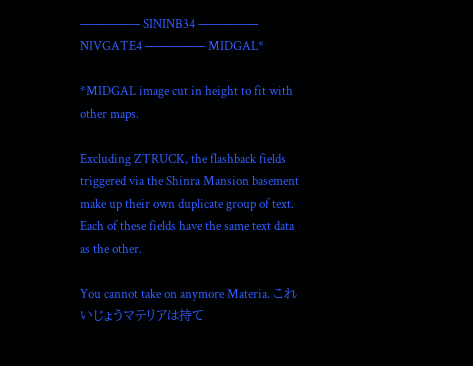————— SININB34 ————— NIVGATE4 ————— MIDGAL*

*MIDGAL image cut in height to fit with other maps.

Excluding ZTRUCK, the flashback fields triggered via the Shinra Mansion basement make up their own duplicate group of text. Each of these fields have the same text data as the other.

You cannot take on anymore Materia. これいじょうマテリアは持て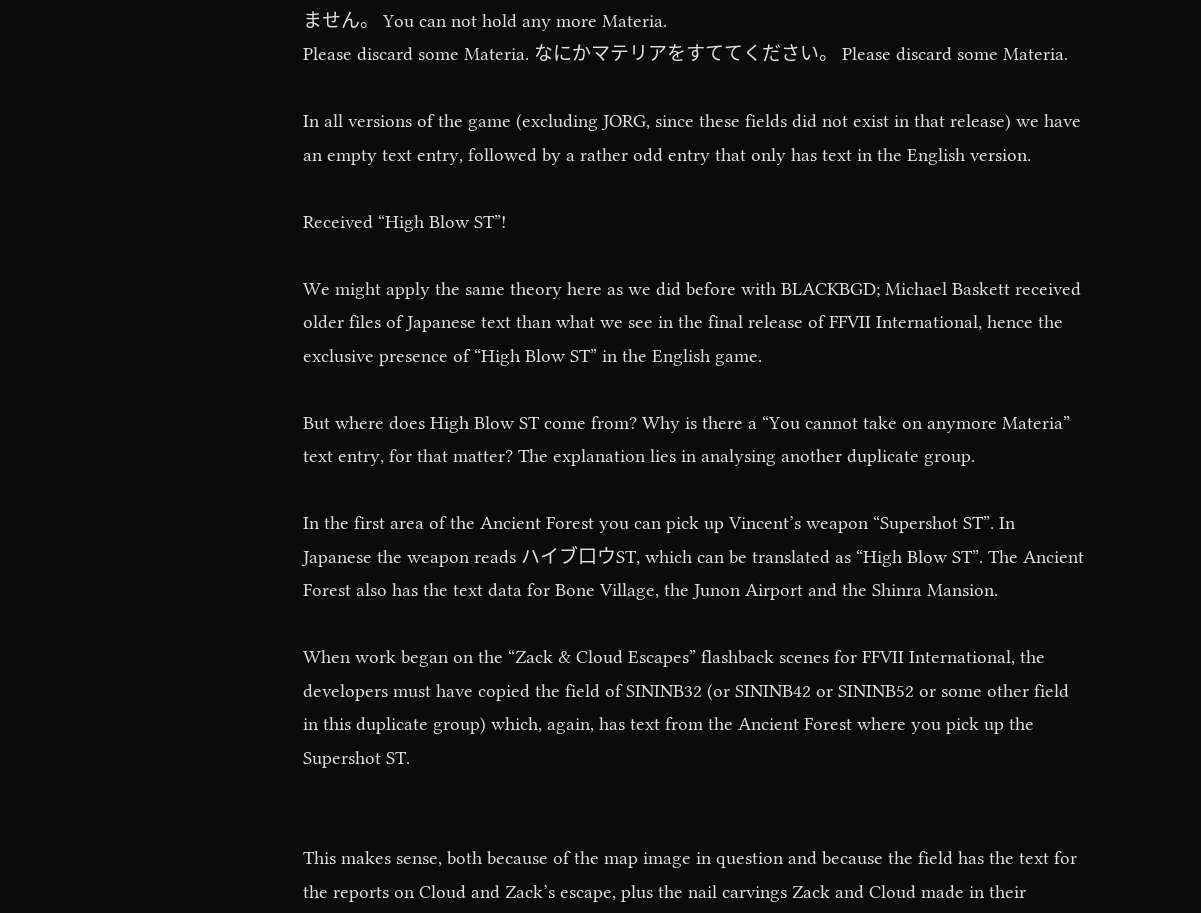ません。 You can not hold any more Materia.
Please discard some Materia. なにかマテリアをすててください。 Please discard some Materia.

In all versions of the game (excluding JORG, since these fields did not exist in that release) we have an empty text entry, followed by a rather odd entry that only has text in the English version.

Received “High Blow ST”!

We might apply the same theory here as we did before with BLACKBGD; Michael Baskett received older files of Japanese text than what we see in the final release of FFVII International, hence the exclusive presence of “High Blow ST” in the English game.

But where does High Blow ST come from? Why is there a “You cannot take on anymore Materia” text entry, for that matter? The explanation lies in analysing another duplicate group.

In the first area of the Ancient Forest you can pick up Vincent’s weapon “Supershot ST”. In Japanese the weapon reads ハイブ口ウST, which can be translated as “High Blow ST”. The Ancient Forest also has the text data for Bone Village, the Junon Airport and the Shinra Mansion.

When work began on the “Zack & Cloud Escapes” flashback scenes for FFVII International, the developers must have copied the field of SININB32 (or SININB42 or SININB52 or some other field in this duplicate group) which, again, has text from the Ancient Forest where you pick up the Supershot ST.


This makes sense, both because of the map image in question and because the field has the text for the reports on Cloud and Zack’s escape, plus the nail carvings Zack and Cloud made in their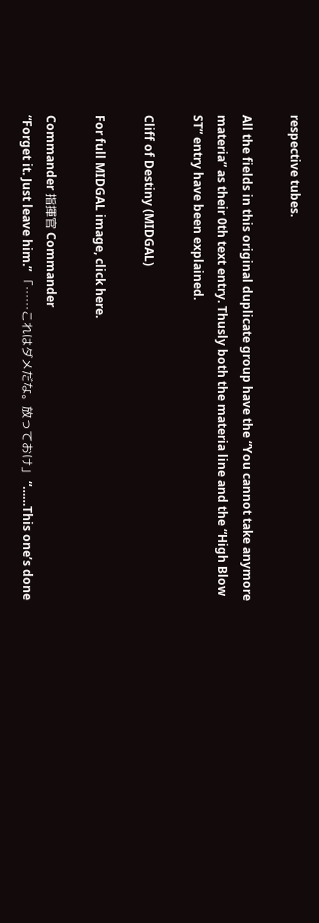respective tubes.

All the fields in this original duplicate group have the “You cannot take anymore materia” as their 0th text entry. Thusly both the materia line and the “High Blow ST” entry have been explained.

Cliff of Destiny (MIDGAL)

For full MIDGAL image, click here.

Commander 指揮官 Commander
“Forget it. Just leave him.” 「……これはダメだな。放っておけ」 “……This one’s done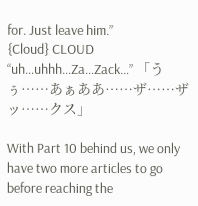for. Just leave him.”
{Cloud} CLOUD
“uh…uhhh…Za…Zack…” 「うぅ……あぁああ……ザ……ザッ……クス」

With Part 10 behind us, we only have two more articles to go before reaching the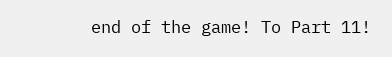end of the game! To Part 11!